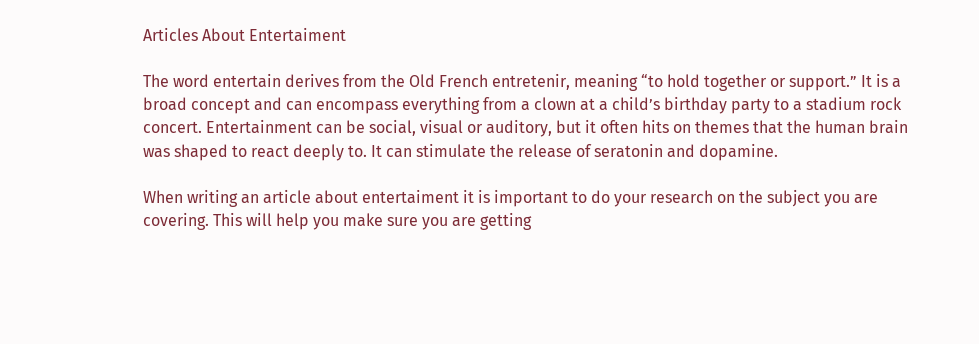Articles About Entertaiment

The word entertain derives from the Old French entretenir, meaning “to hold together or support.” It is a broad concept and can encompass everything from a clown at a child’s birthday party to a stadium rock concert. Entertainment can be social, visual or auditory, but it often hits on themes that the human brain was shaped to react deeply to. It can stimulate the release of seratonin and dopamine.

When writing an article about entertaiment it is important to do your research on the subject you are covering. This will help you make sure you are getting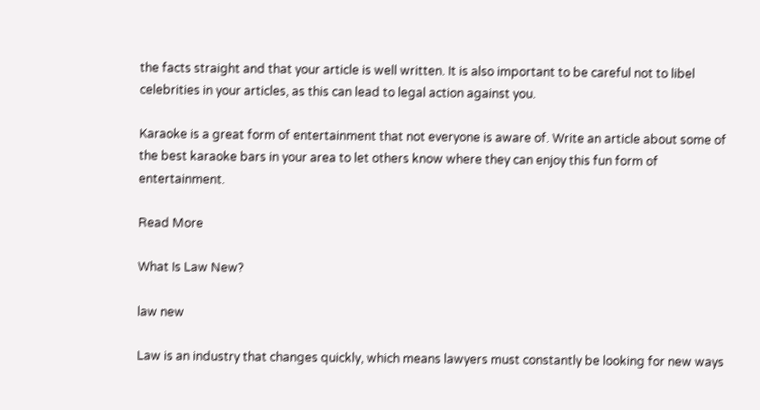the facts straight and that your article is well written. It is also important to be careful not to libel celebrities in your articles, as this can lead to legal action against you.

Karaoke is a great form of entertainment that not everyone is aware of. Write an article about some of the best karaoke bars in your area to let others know where they can enjoy this fun form of entertainment.

Read More

What Is Law New?

law new

Law is an industry that changes quickly, which means lawyers must constantly be looking for new ways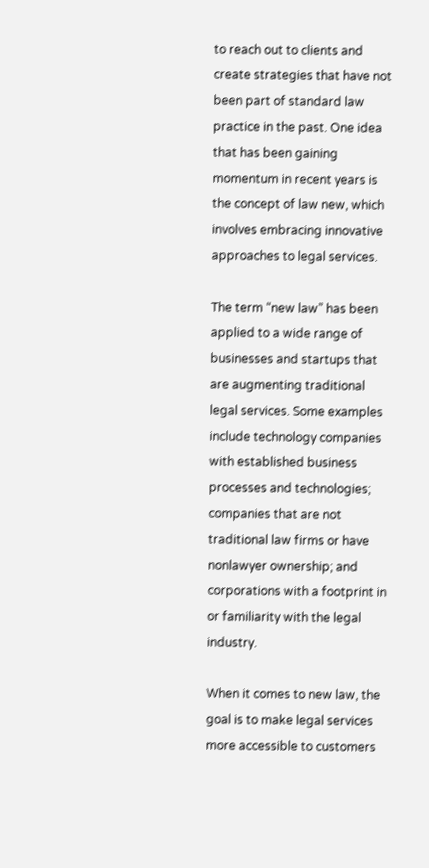to reach out to clients and create strategies that have not been part of standard law practice in the past. One idea that has been gaining momentum in recent years is the concept of law new, which involves embracing innovative approaches to legal services.

The term “new law” has been applied to a wide range of businesses and startups that are augmenting traditional legal services. Some examples include technology companies with established business processes and technologies; companies that are not traditional law firms or have nonlawyer ownership; and corporations with a footprint in or familiarity with the legal industry.

When it comes to new law, the goal is to make legal services more accessible to customers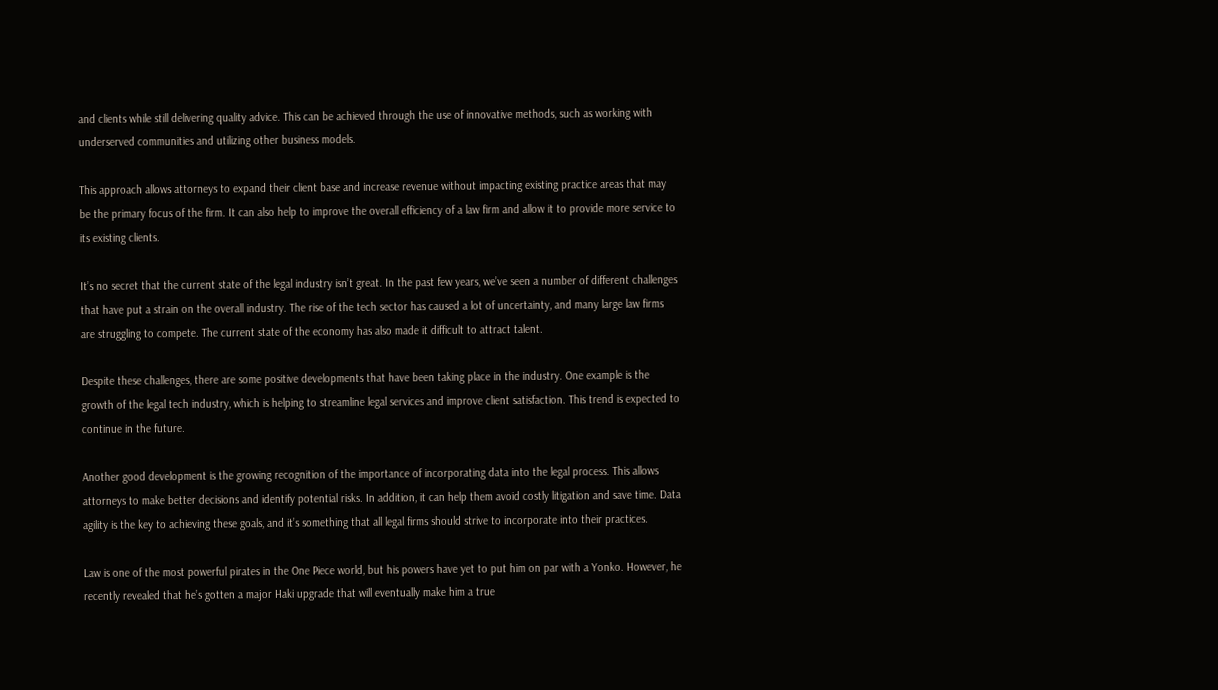and clients while still delivering quality advice. This can be achieved through the use of innovative methods, such as working with underserved communities and utilizing other business models.

This approach allows attorneys to expand their client base and increase revenue without impacting existing practice areas that may be the primary focus of the firm. It can also help to improve the overall efficiency of a law firm and allow it to provide more service to its existing clients.

It’s no secret that the current state of the legal industry isn’t great. In the past few years, we’ve seen a number of different challenges that have put a strain on the overall industry. The rise of the tech sector has caused a lot of uncertainty, and many large law firms are struggling to compete. The current state of the economy has also made it difficult to attract talent.

Despite these challenges, there are some positive developments that have been taking place in the industry. One example is the growth of the legal tech industry, which is helping to streamline legal services and improve client satisfaction. This trend is expected to continue in the future.

Another good development is the growing recognition of the importance of incorporating data into the legal process. This allows attorneys to make better decisions and identify potential risks. In addition, it can help them avoid costly litigation and save time. Data agility is the key to achieving these goals, and it’s something that all legal firms should strive to incorporate into their practices.

Law is one of the most powerful pirates in the One Piece world, but his powers have yet to put him on par with a Yonko. However, he recently revealed that he’s gotten a major Haki upgrade that will eventually make him a true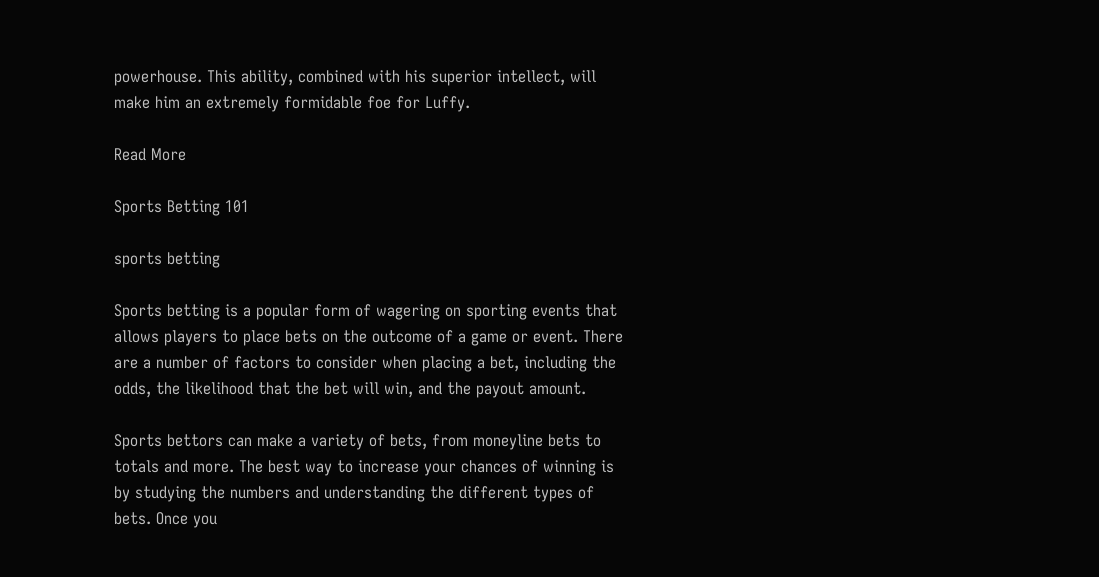powerhouse. This ability, combined with his superior intellect, will make him an extremely formidable foe for Luffy.

Read More

Sports Betting 101

sports betting

Sports betting is a popular form of wagering on sporting events that allows players to place bets on the outcome of a game or event. There are a number of factors to consider when placing a bet, including the odds, the likelihood that the bet will win, and the payout amount.

Sports bettors can make a variety of bets, from moneyline bets to totals and more. The best way to increase your chances of winning is by studying the numbers and understanding the different types of bets. Once you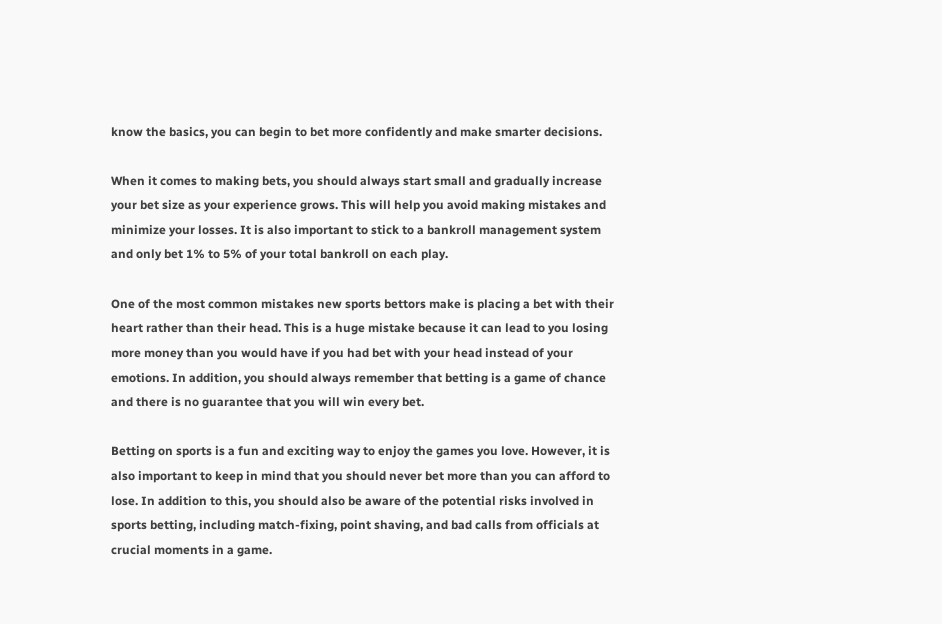know the basics, you can begin to bet more confidently and make smarter decisions.

When it comes to making bets, you should always start small and gradually increase your bet size as your experience grows. This will help you avoid making mistakes and minimize your losses. It is also important to stick to a bankroll management system and only bet 1% to 5% of your total bankroll on each play.

One of the most common mistakes new sports bettors make is placing a bet with their heart rather than their head. This is a huge mistake because it can lead to you losing more money than you would have if you had bet with your head instead of your emotions. In addition, you should always remember that betting is a game of chance and there is no guarantee that you will win every bet.

Betting on sports is a fun and exciting way to enjoy the games you love. However, it is also important to keep in mind that you should never bet more than you can afford to lose. In addition to this, you should also be aware of the potential risks involved in sports betting, including match-fixing, point shaving, and bad calls from officials at crucial moments in a game.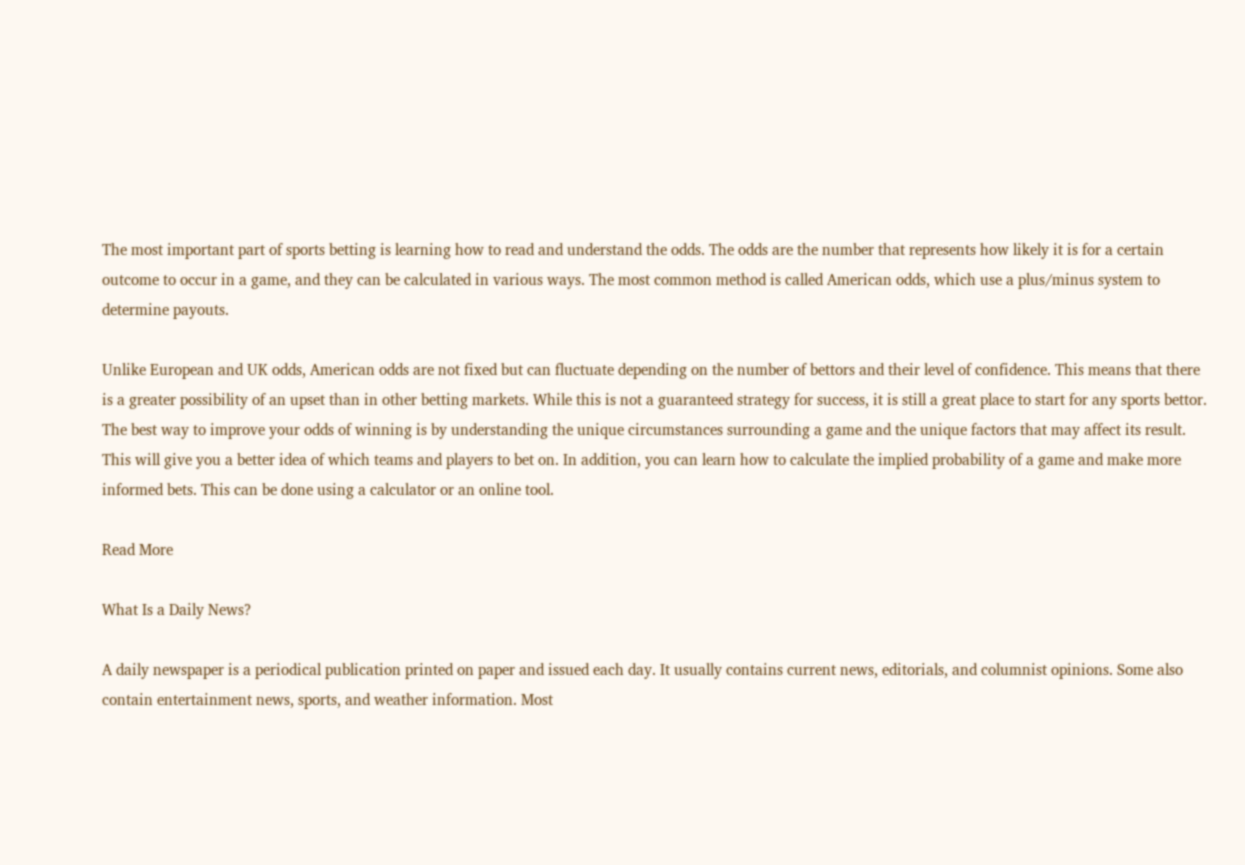The most important part of sports betting is learning how to read and understand the odds. The odds are the number that represents how likely it is for a certain outcome to occur in a game, and they can be calculated in various ways. The most common method is called American odds, which use a plus/minus system to determine payouts.

Unlike European and UK odds, American odds are not fixed but can fluctuate depending on the number of bettors and their level of confidence. This means that there is a greater possibility of an upset than in other betting markets. While this is not a guaranteed strategy for success, it is still a great place to start for any sports bettor. The best way to improve your odds of winning is by understanding the unique circumstances surrounding a game and the unique factors that may affect its result. This will give you a better idea of which teams and players to bet on. In addition, you can learn how to calculate the implied probability of a game and make more informed bets. This can be done using a calculator or an online tool.

Read More

What Is a Daily News?

A daily newspaper is a periodical publication printed on paper and issued each day. It usually contains current news, editorials, and columnist opinions. Some also contain entertainment news, sports, and weather information. Most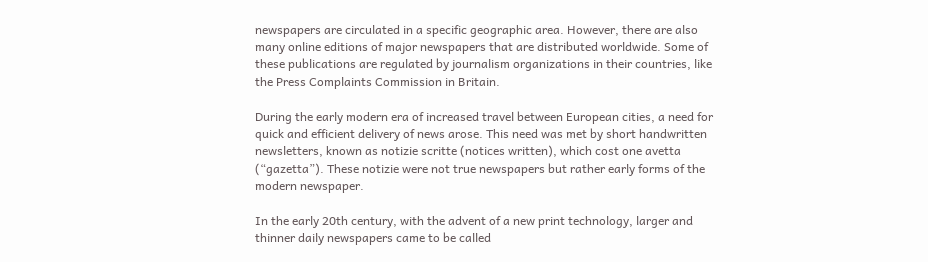newspapers are circulated in a specific geographic area. However, there are also many online editions of major newspapers that are distributed worldwide. Some of these publications are regulated by journalism organizations in their countries, like the Press Complaints Commission in Britain.

During the early modern era of increased travel between European cities, a need for quick and efficient delivery of news arose. This need was met by short handwritten newsletters, known as notizie scritte (notices written), which cost one avetta (“gazetta”). These notizie were not true newspapers but rather early forms of the modern newspaper.

In the early 20th century, with the advent of a new print technology, larger and thinner daily newspapers came to be called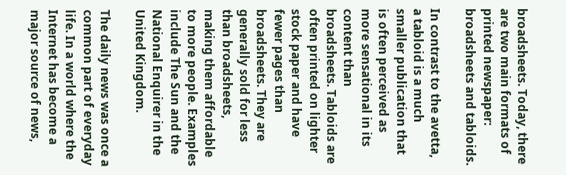broadsheets. Today, there are two main formats of printed newspaper: broadsheets and tabloids.

In contrast to the avetta, a tabloid is a much smaller publication that is often perceived as more sensational in its content than broadsheets. Tabloids are often printed on lighter stock paper and have fewer pages than broadsheets. They are generally sold for less than broadsheets, making them affordable to more people. Examples include The Sun and the National Enquirer in the United Kingdom.

The daily news was once a common part of everyday life. In a world where the Internet has become a major source of news,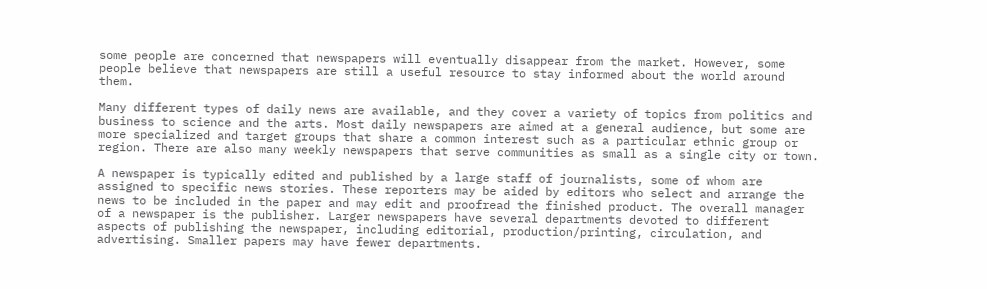some people are concerned that newspapers will eventually disappear from the market. However, some people believe that newspapers are still a useful resource to stay informed about the world around them.

Many different types of daily news are available, and they cover a variety of topics from politics and business to science and the arts. Most daily newspapers are aimed at a general audience, but some are more specialized and target groups that share a common interest such as a particular ethnic group or region. There are also many weekly newspapers that serve communities as small as a single city or town.

A newspaper is typically edited and published by a large staff of journalists, some of whom are assigned to specific news stories. These reporters may be aided by editors who select and arrange the news to be included in the paper and may edit and proofread the finished product. The overall manager of a newspaper is the publisher. Larger newspapers have several departments devoted to different aspects of publishing the newspaper, including editorial, production/printing, circulation, and advertising. Smaller papers may have fewer departments.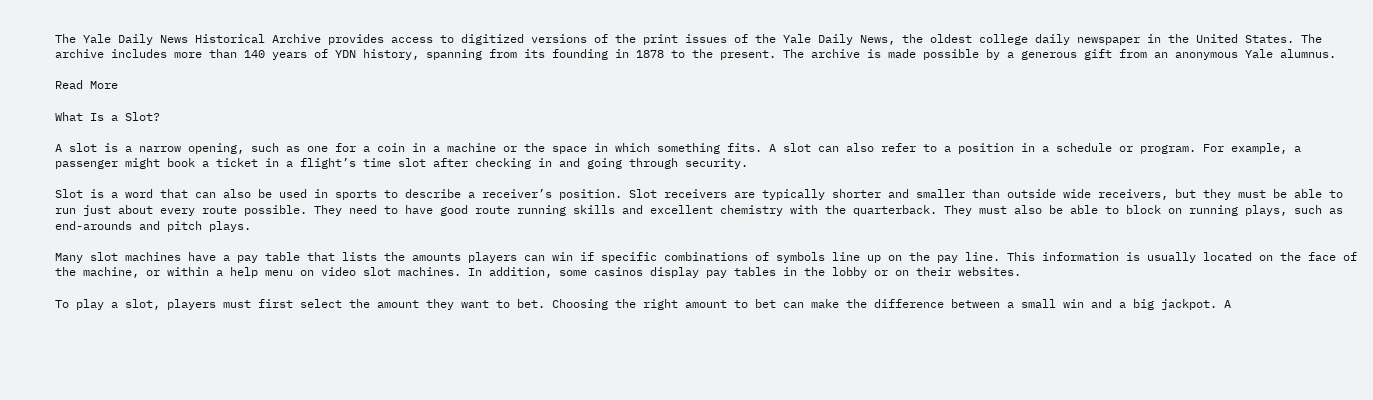The Yale Daily News Historical Archive provides access to digitized versions of the print issues of the Yale Daily News, the oldest college daily newspaper in the United States. The archive includes more than 140 years of YDN history, spanning from its founding in 1878 to the present. The archive is made possible by a generous gift from an anonymous Yale alumnus.

Read More

What Is a Slot?

A slot is a narrow opening, such as one for a coin in a machine or the space in which something fits. A slot can also refer to a position in a schedule or program. For example, a passenger might book a ticket in a flight’s time slot after checking in and going through security.

Slot is a word that can also be used in sports to describe a receiver’s position. Slot receivers are typically shorter and smaller than outside wide receivers, but they must be able to run just about every route possible. They need to have good route running skills and excellent chemistry with the quarterback. They must also be able to block on running plays, such as end-arounds and pitch plays.

Many slot machines have a pay table that lists the amounts players can win if specific combinations of symbols line up on the pay line. This information is usually located on the face of the machine, or within a help menu on video slot machines. In addition, some casinos display pay tables in the lobby or on their websites.

To play a slot, players must first select the amount they want to bet. Choosing the right amount to bet can make the difference between a small win and a big jackpot. A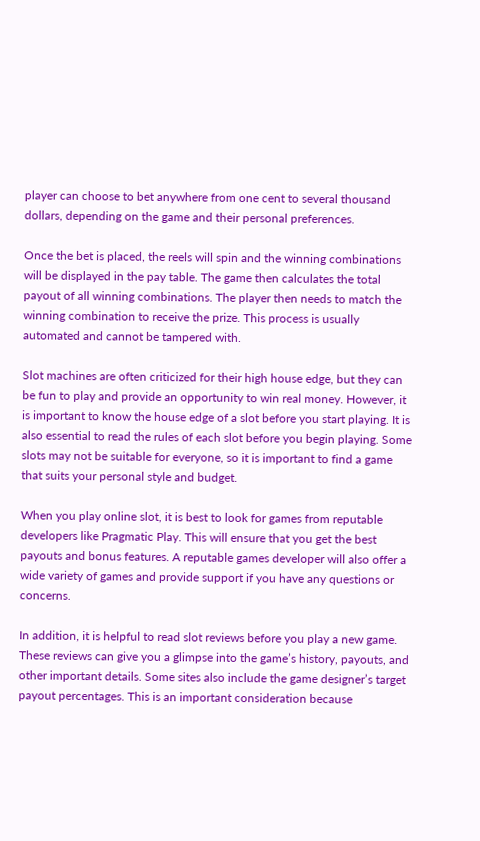player can choose to bet anywhere from one cent to several thousand dollars, depending on the game and their personal preferences.

Once the bet is placed, the reels will spin and the winning combinations will be displayed in the pay table. The game then calculates the total payout of all winning combinations. The player then needs to match the winning combination to receive the prize. This process is usually automated and cannot be tampered with.

Slot machines are often criticized for their high house edge, but they can be fun to play and provide an opportunity to win real money. However, it is important to know the house edge of a slot before you start playing. It is also essential to read the rules of each slot before you begin playing. Some slots may not be suitable for everyone, so it is important to find a game that suits your personal style and budget.

When you play online slot, it is best to look for games from reputable developers like Pragmatic Play. This will ensure that you get the best payouts and bonus features. A reputable games developer will also offer a wide variety of games and provide support if you have any questions or concerns.

In addition, it is helpful to read slot reviews before you play a new game. These reviews can give you a glimpse into the game’s history, payouts, and other important details. Some sites also include the game designer’s target payout percentages. This is an important consideration because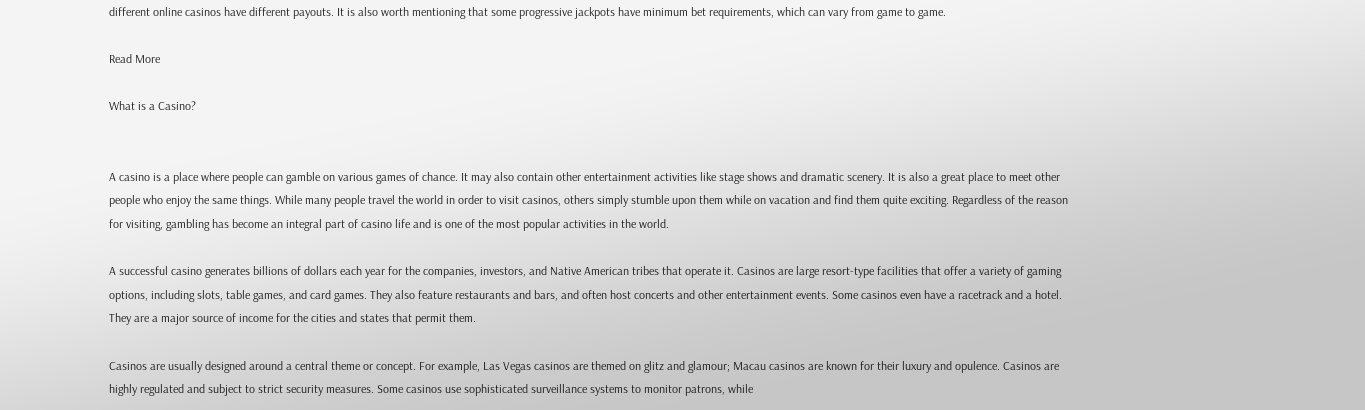different online casinos have different payouts. It is also worth mentioning that some progressive jackpots have minimum bet requirements, which can vary from game to game.

Read More

What is a Casino?


A casino is a place where people can gamble on various games of chance. It may also contain other entertainment activities like stage shows and dramatic scenery. It is also a great place to meet other people who enjoy the same things. While many people travel the world in order to visit casinos, others simply stumble upon them while on vacation and find them quite exciting. Regardless of the reason for visiting, gambling has become an integral part of casino life and is one of the most popular activities in the world.

A successful casino generates billions of dollars each year for the companies, investors, and Native American tribes that operate it. Casinos are large resort-type facilities that offer a variety of gaming options, including slots, table games, and card games. They also feature restaurants and bars, and often host concerts and other entertainment events. Some casinos even have a racetrack and a hotel. They are a major source of income for the cities and states that permit them.

Casinos are usually designed around a central theme or concept. For example, Las Vegas casinos are themed on glitz and glamour; Macau casinos are known for their luxury and opulence. Casinos are highly regulated and subject to strict security measures. Some casinos use sophisticated surveillance systems to monitor patrons, while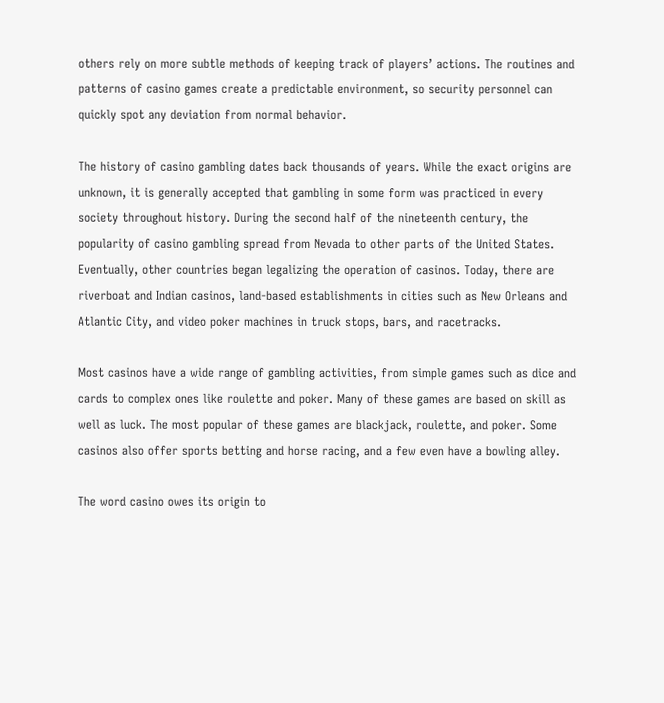others rely on more subtle methods of keeping track of players’ actions. The routines and patterns of casino games create a predictable environment, so security personnel can quickly spot any deviation from normal behavior.

The history of casino gambling dates back thousands of years. While the exact origins are unknown, it is generally accepted that gambling in some form was practiced in every society throughout history. During the second half of the nineteenth century, the popularity of casino gambling spread from Nevada to other parts of the United States. Eventually, other countries began legalizing the operation of casinos. Today, there are riverboat and Indian casinos, land-based establishments in cities such as New Orleans and Atlantic City, and video poker machines in truck stops, bars, and racetracks.

Most casinos have a wide range of gambling activities, from simple games such as dice and cards to complex ones like roulette and poker. Many of these games are based on skill as well as luck. The most popular of these games are blackjack, roulette, and poker. Some casinos also offer sports betting and horse racing, and a few even have a bowling alley.

The word casino owes its origin to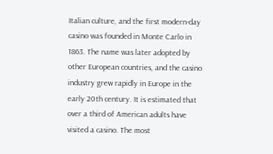Italian culture, and the first modern-day casino was founded in Monte Carlo in 1863. The name was later adopted by other European countries, and the casino industry grew rapidly in Europe in the early 20th century. It is estimated that over a third of American adults have visited a casino. The most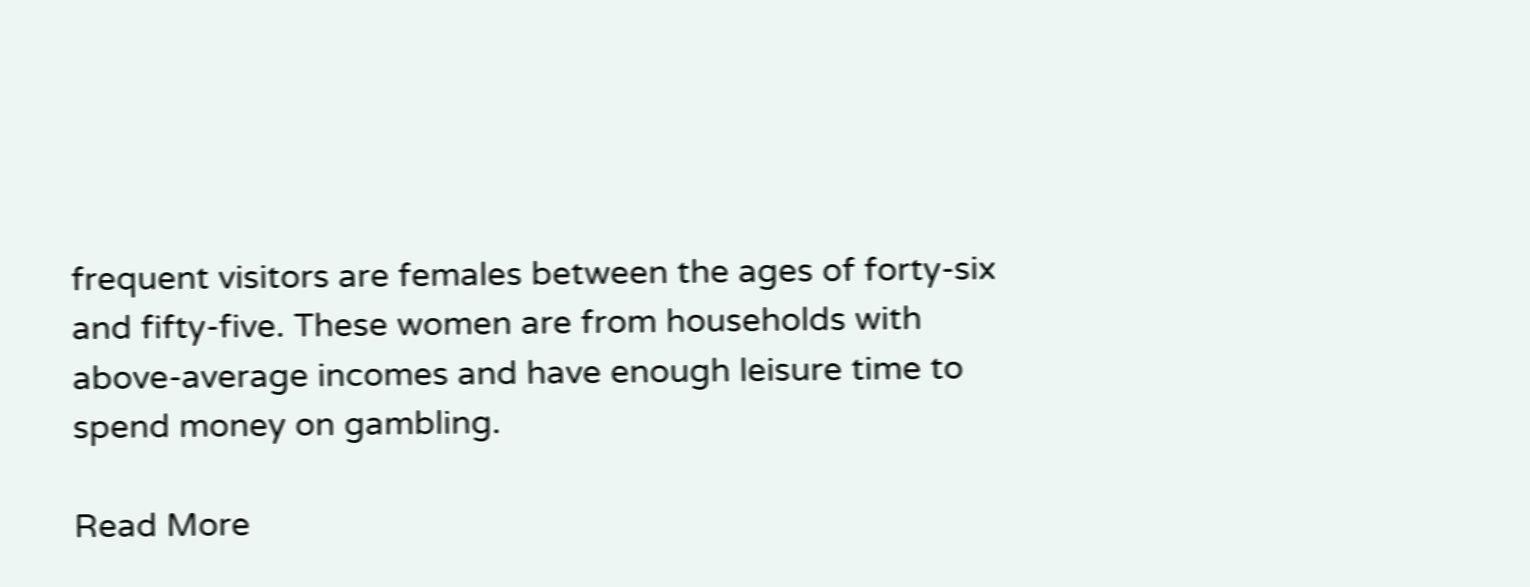frequent visitors are females between the ages of forty-six and fifty-five. These women are from households with above-average incomes and have enough leisure time to spend money on gambling.

Read More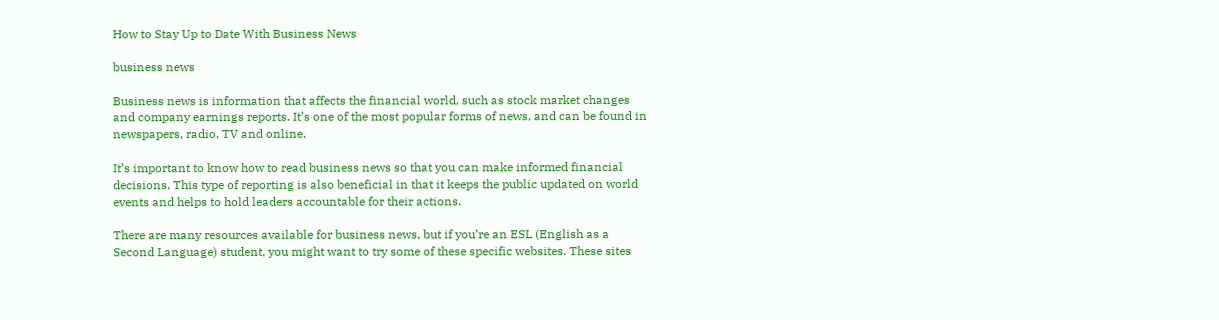How to Stay Up to Date With Business News

business news

Business news is information that affects the financial world, such as stock market changes and company earnings reports. It’s one of the most popular forms of news, and can be found in newspapers, radio, TV and online.

It’s important to know how to read business news so that you can make informed financial decisions. This type of reporting is also beneficial in that it keeps the public updated on world events and helps to hold leaders accountable for their actions.

There are many resources available for business news, but if you’re an ESL (English as a Second Language) student, you might want to try some of these specific websites. These sites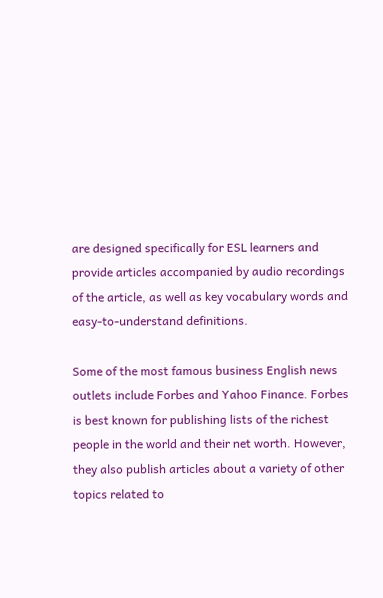are designed specifically for ESL learners and provide articles accompanied by audio recordings of the article, as well as key vocabulary words and easy-to-understand definitions.

Some of the most famous business English news outlets include Forbes and Yahoo Finance. Forbes is best known for publishing lists of the richest people in the world and their net worth. However, they also publish articles about a variety of other topics related to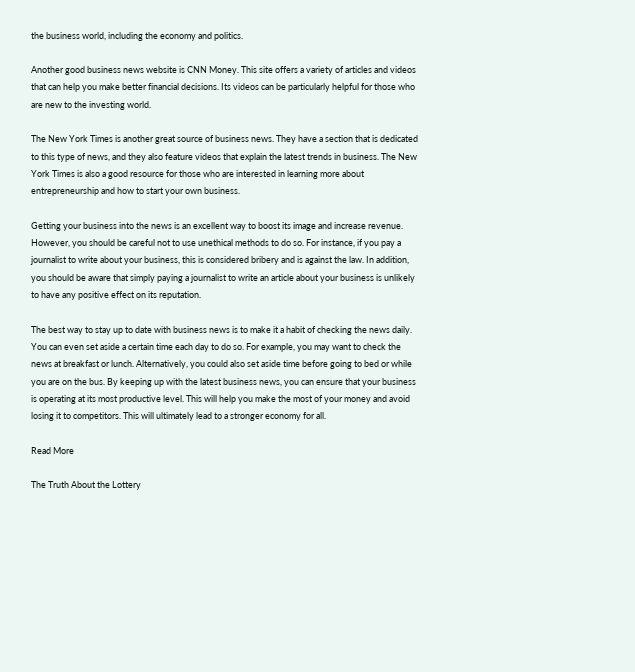the business world, including the economy and politics.

Another good business news website is CNN Money. This site offers a variety of articles and videos that can help you make better financial decisions. Its videos can be particularly helpful for those who are new to the investing world.

The New York Times is another great source of business news. They have a section that is dedicated to this type of news, and they also feature videos that explain the latest trends in business. The New York Times is also a good resource for those who are interested in learning more about entrepreneurship and how to start your own business.

Getting your business into the news is an excellent way to boost its image and increase revenue. However, you should be careful not to use unethical methods to do so. For instance, if you pay a journalist to write about your business, this is considered bribery and is against the law. In addition, you should be aware that simply paying a journalist to write an article about your business is unlikely to have any positive effect on its reputation.

The best way to stay up to date with business news is to make it a habit of checking the news daily. You can even set aside a certain time each day to do so. For example, you may want to check the news at breakfast or lunch. Alternatively, you could also set aside time before going to bed or while you are on the bus. By keeping up with the latest business news, you can ensure that your business is operating at its most productive level. This will help you make the most of your money and avoid losing it to competitors. This will ultimately lead to a stronger economy for all.

Read More

The Truth About the Lottery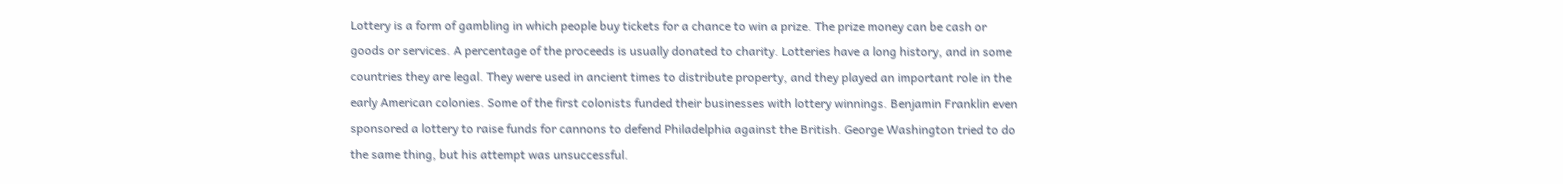Lottery is a form of gambling in which people buy tickets for a chance to win a prize. The prize money can be cash or goods or services. A percentage of the proceeds is usually donated to charity. Lotteries have a long history, and in some countries they are legal. They were used in ancient times to distribute property, and they played an important role in the early American colonies. Some of the first colonists funded their businesses with lottery winnings. Benjamin Franklin even sponsored a lottery to raise funds for cannons to defend Philadelphia against the British. George Washington tried to do the same thing, but his attempt was unsuccessful.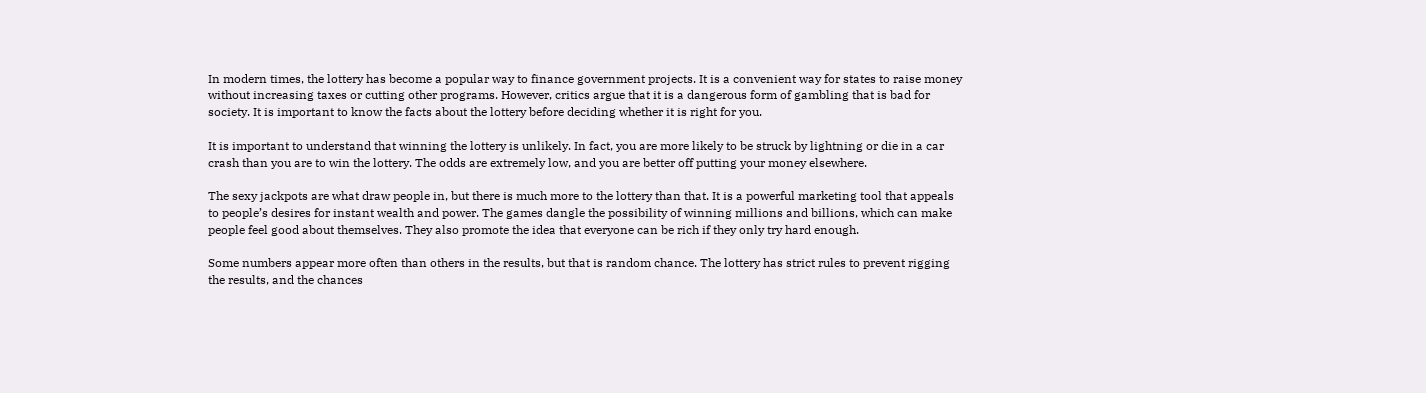In modern times, the lottery has become a popular way to finance government projects. It is a convenient way for states to raise money without increasing taxes or cutting other programs. However, critics argue that it is a dangerous form of gambling that is bad for society. It is important to know the facts about the lottery before deciding whether it is right for you.

It is important to understand that winning the lottery is unlikely. In fact, you are more likely to be struck by lightning or die in a car crash than you are to win the lottery. The odds are extremely low, and you are better off putting your money elsewhere.

The sexy jackpots are what draw people in, but there is much more to the lottery than that. It is a powerful marketing tool that appeals to people’s desires for instant wealth and power. The games dangle the possibility of winning millions and billions, which can make people feel good about themselves. They also promote the idea that everyone can be rich if they only try hard enough.

Some numbers appear more often than others in the results, but that is random chance. The lottery has strict rules to prevent rigging the results, and the chances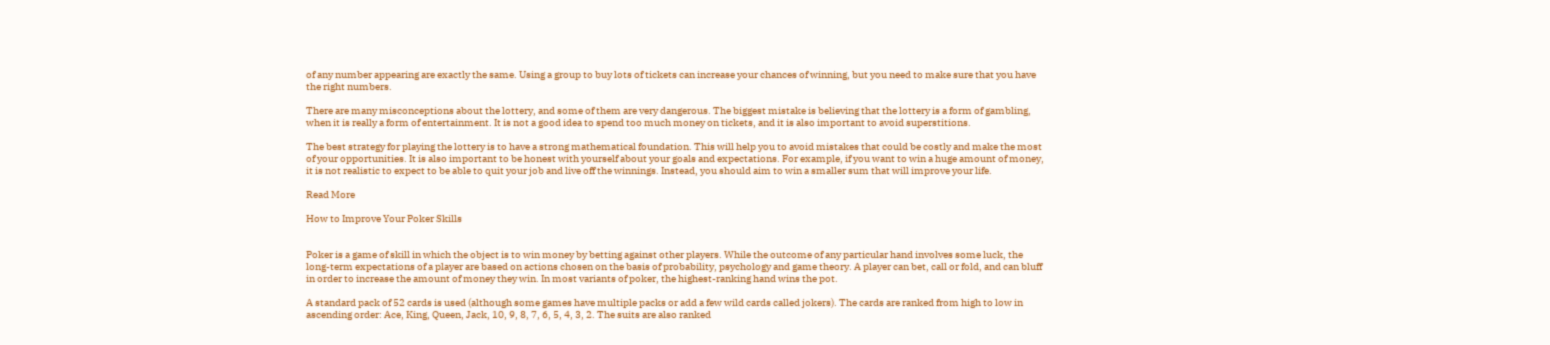of any number appearing are exactly the same. Using a group to buy lots of tickets can increase your chances of winning, but you need to make sure that you have the right numbers.

There are many misconceptions about the lottery, and some of them are very dangerous. The biggest mistake is believing that the lottery is a form of gambling, when it is really a form of entertainment. It is not a good idea to spend too much money on tickets, and it is also important to avoid superstitions.

The best strategy for playing the lottery is to have a strong mathematical foundation. This will help you to avoid mistakes that could be costly and make the most of your opportunities. It is also important to be honest with yourself about your goals and expectations. For example, if you want to win a huge amount of money, it is not realistic to expect to be able to quit your job and live off the winnings. Instead, you should aim to win a smaller sum that will improve your life.

Read More

How to Improve Your Poker Skills


Poker is a game of skill in which the object is to win money by betting against other players. While the outcome of any particular hand involves some luck, the long-term expectations of a player are based on actions chosen on the basis of probability, psychology and game theory. A player can bet, call or fold, and can bluff in order to increase the amount of money they win. In most variants of poker, the highest-ranking hand wins the pot.

A standard pack of 52 cards is used (although some games have multiple packs or add a few wild cards called jokers). The cards are ranked from high to low in ascending order: Ace, King, Queen, Jack, 10, 9, 8, 7, 6, 5, 4, 3, 2. The suits are also ranked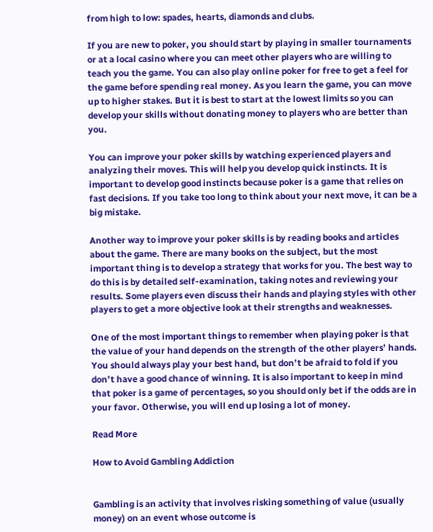from high to low: spades, hearts, diamonds and clubs.

If you are new to poker, you should start by playing in smaller tournaments or at a local casino where you can meet other players who are willing to teach you the game. You can also play online poker for free to get a feel for the game before spending real money. As you learn the game, you can move up to higher stakes. But it is best to start at the lowest limits so you can develop your skills without donating money to players who are better than you.

You can improve your poker skills by watching experienced players and analyzing their moves. This will help you develop quick instincts. It is important to develop good instincts because poker is a game that relies on fast decisions. If you take too long to think about your next move, it can be a big mistake.

Another way to improve your poker skills is by reading books and articles about the game. There are many books on the subject, but the most important thing is to develop a strategy that works for you. The best way to do this is by detailed self-examination, taking notes and reviewing your results. Some players even discuss their hands and playing styles with other players to get a more objective look at their strengths and weaknesses.

One of the most important things to remember when playing poker is that the value of your hand depends on the strength of the other players’ hands. You should always play your best hand, but don’t be afraid to fold if you don’t have a good chance of winning. It is also important to keep in mind that poker is a game of percentages, so you should only bet if the odds are in your favor. Otherwise, you will end up losing a lot of money.

Read More

How to Avoid Gambling Addiction


Gambling is an activity that involves risking something of value (usually money) on an event whose outcome is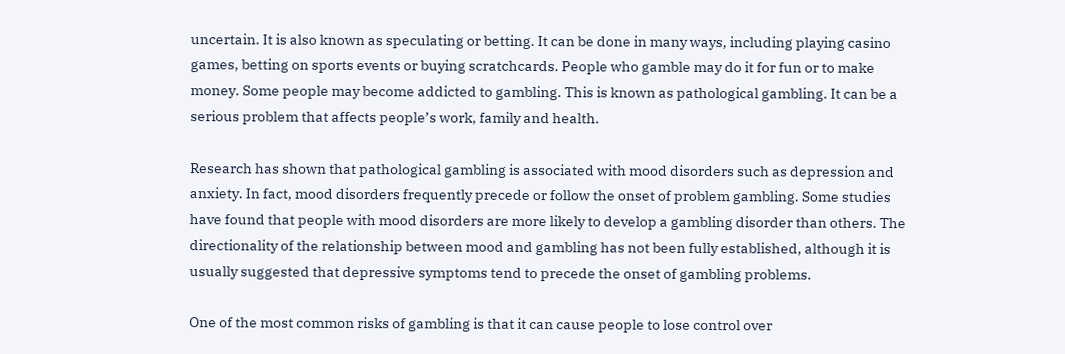uncertain. It is also known as speculating or betting. It can be done in many ways, including playing casino games, betting on sports events or buying scratchcards. People who gamble may do it for fun or to make money. Some people may become addicted to gambling. This is known as pathological gambling. It can be a serious problem that affects people’s work, family and health.

Research has shown that pathological gambling is associated with mood disorders such as depression and anxiety. In fact, mood disorders frequently precede or follow the onset of problem gambling. Some studies have found that people with mood disorders are more likely to develop a gambling disorder than others. The directionality of the relationship between mood and gambling has not been fully established, although it is usually suggested that depressive symptoms tend to precede the onset of gambling problems.

One of the most common risks of gambling is that it can cause people to lose control over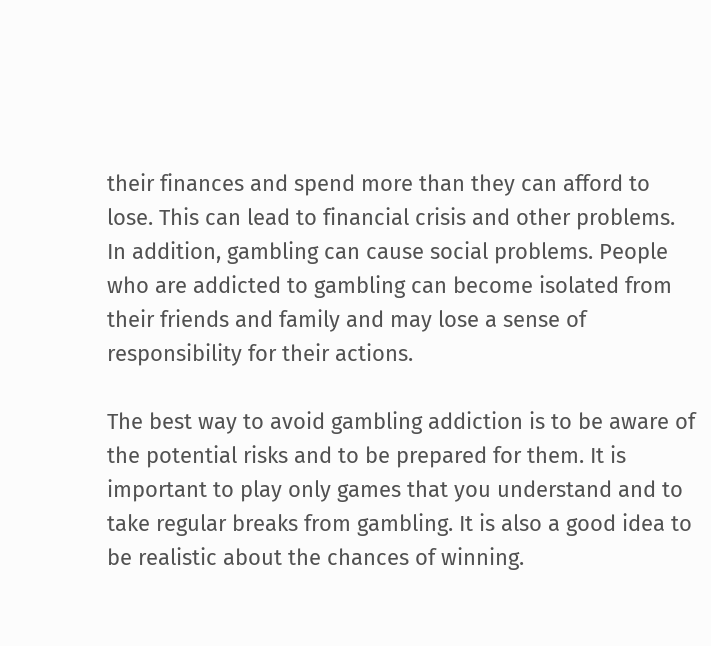their finances and spend more than they can afford to lose. This can lead to financial crisis and other problems. In addition, gambling can cause social problems. People who are addicted to gambling can become isolated from their friends and family and may lose a sense of responsibility for their actions.

The best way to avoid gambling addiction is to be aware of the potential risks and to be prepared for them. It is important to play only games that you understand and to take regular breaks from gambling. It is also a good idea to be realistic about the chances of winning.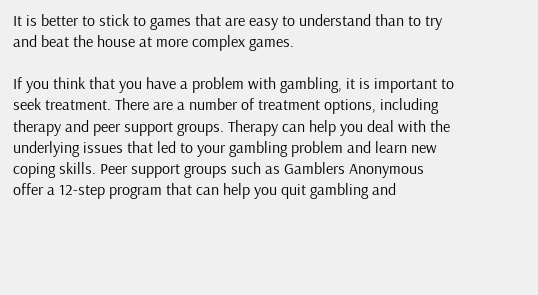It is better to stick to games that are easy to understand than to try and beat the house at more complex games.

If you think that you have a problem with gambling, it is important to seek treatment. There are a number of treatment options, including therapy and peer support groups. Therapy can help you deal with the underlying issues that led to your gambling problem and learn new coping skills. Peer support groups such as Gamblers Anonymous offer a 12-step program that can help you quit gambling and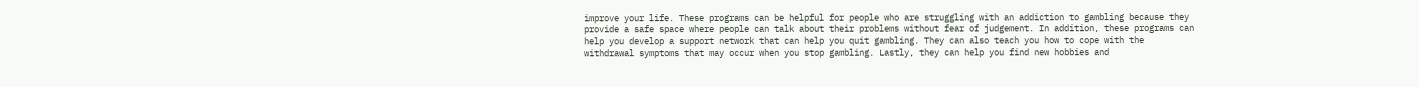improve your life. These programs can be helpful for people who are struggling with an addiction to gambling because they provide a safe space where people can talk about their problems without fear of judgement. In addition, these programs can help you develop a support network that can help you quit gambling. They can also teach you how to cope with the withdrawal symptoms that may occur when you stop gambling. Lastly, they can help you find new hobbies and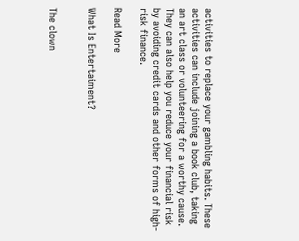activities to replace your gambling habits. These activities can include joining a book club, taking an art class or volunteering for a worthy cause. They can also help you reduce your financial risk by avoiding credit cards and other forms of high-risk finance.

Read More

What Is Entertaiment?


The clown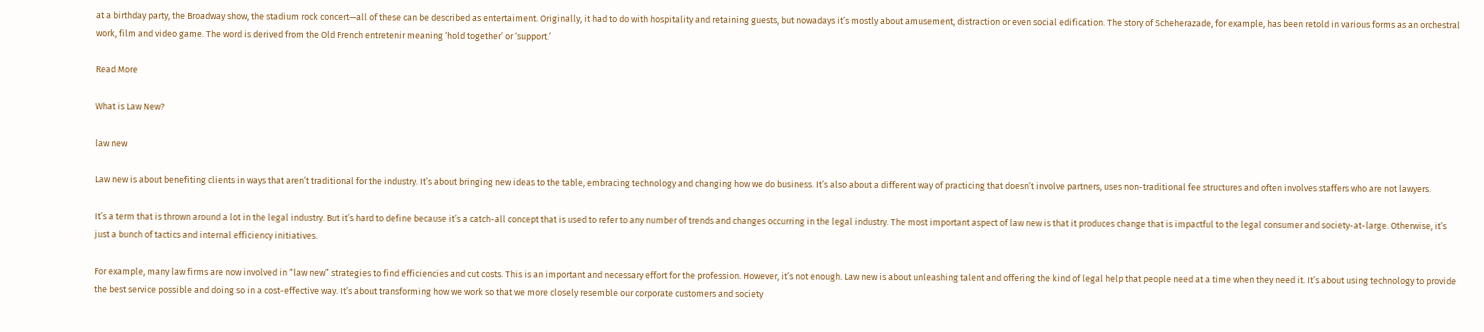at a birthday party, the Broadway show, the stadium rock concert—all of these can be described as entertaiment. Originally, it had to do with hospitality and retaining guests, but nowadays it’s mostly about amusement, distraction or even social edification. The story of Scheherazade, for example, has been retold in various forms as an orchestral work, film and video game. The word is derived from the Old French entretenir meaning ‘hold together’ or ‘support.’

Read More

What is Law New?

law new

Law new is about benefiting clients in ways that aren’t traditional for the industry. It’s about bringing new ideas to the table, embracing technology and changing how we do business. It’s also about a different way of practicing that doesn’t involve partners, uses non-traditional fee structures and often involves staffers who are not lawyers.

It’s a term that is thrown around a lot in the legal industry. But it’s hard to define because it’s a catch-all concept that is used to refer to any number of trends and changes occurring in the legal industry. The most important aspect of law new is that it produces change that is impactful to the legal consumer and society-at-large. Otherwise, it’s just a bunch of tactics and internal efficiency initiatives.

For example, many law firms are now involved in “law new” strategies to find efficiencies and cut costs. This is an important and necessary effort for the profession. However, it’s not enough. Law new is about unleashing talent and offering the kind of legal help that people need at a time when they need it. It’s about using technology to provide the best service possible and doing so in a cost-effective way. It’s about transforming how we work so that we more closely resemble our corporate customers and society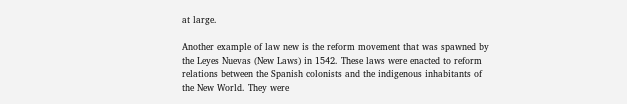at large.

Another example of law new is the reform movement that was spawned by the Leyes Nuevas (New Laws) in 1542. These laws were enacted to reform relations between the Spanish colonists and the indigenous inhabitants of the New World. They were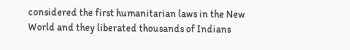considered the first humanitarian laws in the New World and they liberated thousands of Indians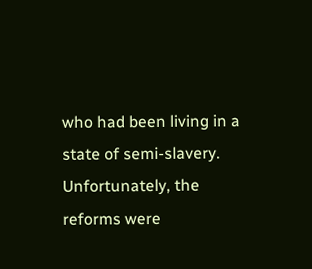who had been living in a state of semi-slavery. Unfortunately, the reforms were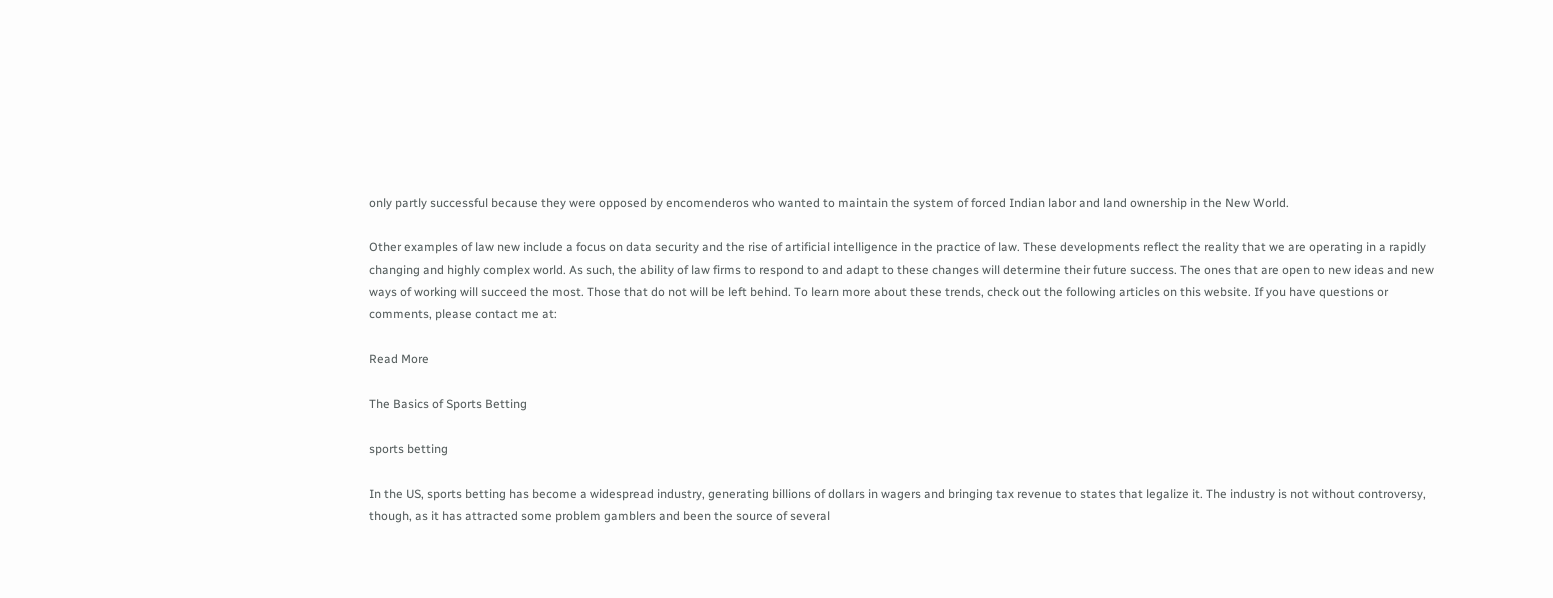only partly successful because they were opposed by encomenderos who wanted to maintain the system of forced Indian labor and land ownership in the New World.

Other examples of law new include a focus on data security and the rise of artificial intelligence in the practice of law. These developments reflect the reality that we are operating in a rapidly changing and highly complex world. As such, the ability of law firms to respond to and adapt to these changes will determine their future success. The ones that are open to new ideas and new ways of working will succeed the most. Those that do not will be left behind. To learn more about these trends, check out the following articles on this website. If you have questions or comments, please contact me at:

Read More

The Basics of Sports Betting

sports betting

In the US, sports betting has become a widespread industry, generating billions of dollars in wagers and bringing tax revenue to states that legalize it. The industry is not without controversy, though, as it has attracted some problem gamblers and been the source of several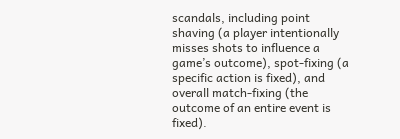scandals, including point shaving (a player intentionally misses shots to influence a game’s outcome), spot-fixing (a specific action is fixed), and overall match-fixing (the outcome of an entire event is fixed).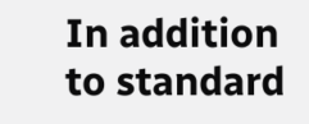In addition to standard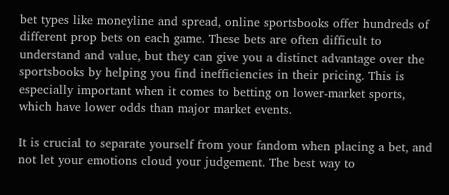bet types like moneyline and spread, online sportsbooks offer hundreds of different prop bets on each game. These bets are often difficult to understand and value, but they can give you a distinct advantage over the sportsbooks by helping you find inefficiencies in their pricing. This is especially important when it comes to betting on lower-market sports, which have lower odds than major market events.

It is crucial to separate yourself from your fandom when placing a bet, and not let your emotions cloud your judgement. The best way to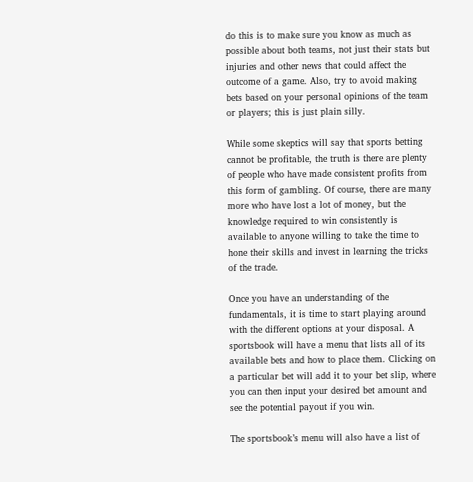do this is to make sure you know as much as possible about both teams, not just their stats but injuries and other news that could affect the outcome of a game. Also, try to avoid making bets based on your personal opinions of the team or players; this is just plain silly.

While some skeptics will say that sports betting cannot be profitable, the truth is there are plenty of people who have made consistent profits from this form of gambling. Of course, there are many more who have lost a lot of money, but the knowledge required to win consistently is available to anyone willing to take the time to hone their skills and invest in learning the tricks of the trade.

Once you have an understanding of the fundamentals, it is time to start playing around with the different options at your disposal. A sportsbook will have a menu that lists all of its available bets and how to place them. Clicking on a particular bet will add it to your bet slip, where you can then input your desired bet amount and see the potential payout if you win.

The sportsbook’s menu will also have a list of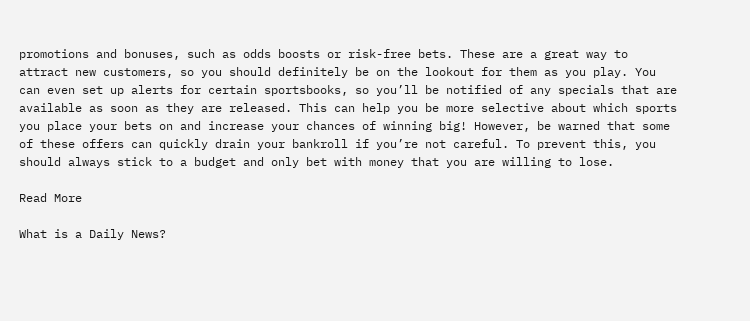promotions and bonuses, such as odds boosts or risk-free bets. These are a great way to attract new customers, so you should definitely be on the lookout for them as you play. You can even set up alerts for certain sportsbooks, so you’ll be notified of any specials that are available as soon as they are released. This can help you be more selective about which sports you place your bets on and increase your chances of winning big! However, be warned that some of these offers can quickly drain your bankroll if you’re not careful. To prevent this, you should always stick to a budget and only bet with money that you are willing to lose.

Read More

What is a Daily News?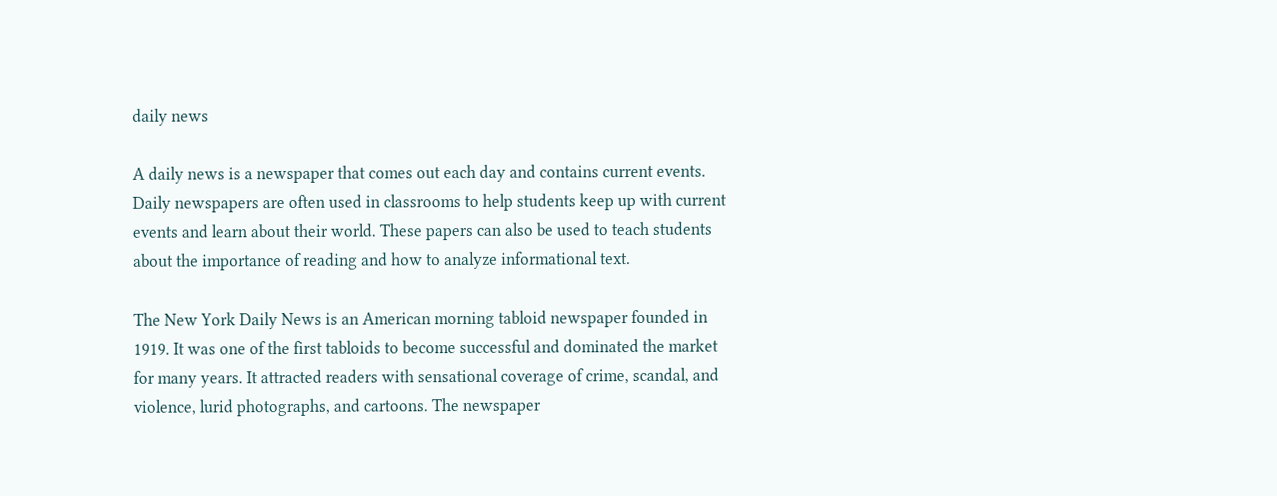daily news

A daily news is a newspaper that comes out each day and contains current events. Daily newspapers are often used in classrooms to help students keep up with current events and learn about their world. These papers can also be used to teach students about the importance of reading and how to analyze informational text.

The New York Daily News is an American morning tabloid newspaper founded in 1919. It was one of the first tabloids to become successful and dominated the market for many years. It attracted readers with sensational coverage of crime, scandal, and violence, lurid photographs, and cartoons. The newspaper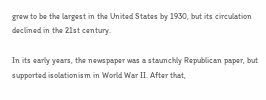grew to be the largest in the United States by 1930, but its circulation declined in the 21st century.

In its early years, the newspaper was a staunchly Republican paper, but supported isolationism in World War II. After that,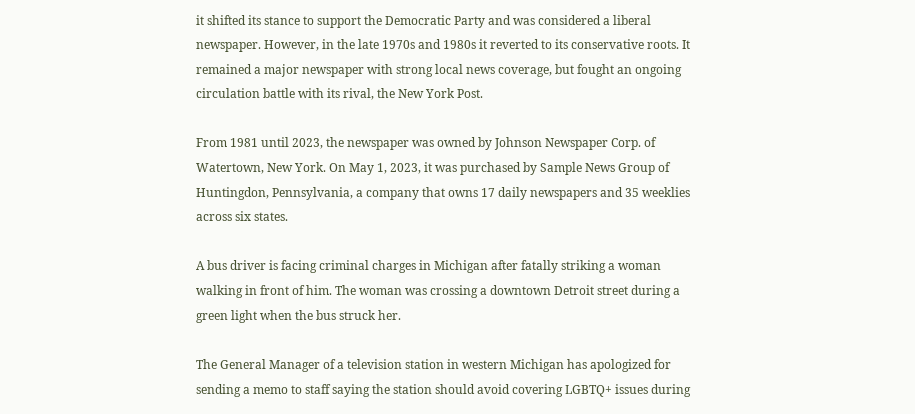it shifted its stance to support the Democratic Party and was considered a liberal newspaper. However, in the late 1970s and 1980s it reverted to its conservative roots. It remained a major newspaper with strong local news coverage, but fought an ongoing circulation battle with its rival, the New York Post.

From 1981 until 2023, the newspaper was owned by Johnson Newspaper Corp. of Watertown, New York. On May 1, 2023, it was purchased by Sample News Group of Huntingdon, Pennsylvania, a company that owns 17 daily newspapers and 35 weeklies across six states.

A bus driver is facing criminal charges in Michigan after fatally striking a woman walking in front of him. The woman was crossing a downtown Detroit street during a green light when the bus struck her.

The General Manager of a television station in western Michigan has apologized for sending a memo to staff saying the station should avoid covering LGBTQ+ issues during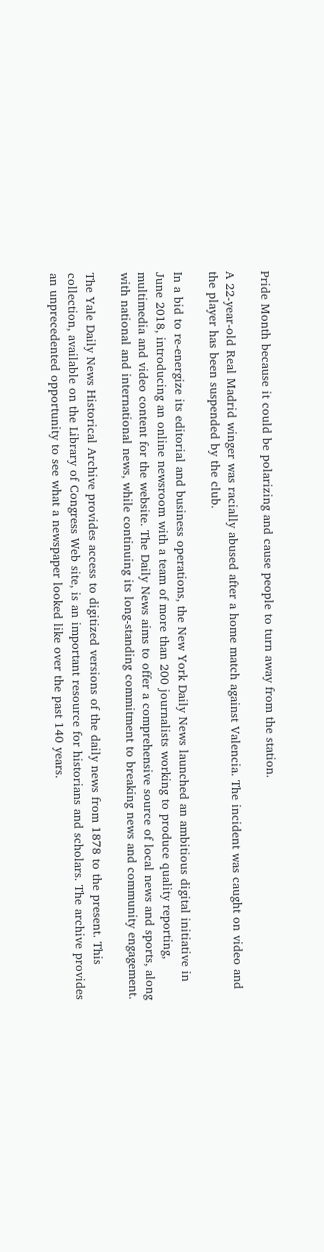Pride Month because it could be polarizing and cause people to turn away from the station.

A 22-year-old Real Madrid winger was racially abused after a home match against Valencia. The incident was caught on video and the player has been suspended by the club.

In a bid to re-energize its editorial and business operations, the New York Daily News launched an ambitious digital initiative in June 2018, introducing an online newsroom with a team of more than 200 journalists working to produce quality reporting, multimedia and video content for the website. The Daily News aims to offer a comprehensive source of local news and sports, along with national and international news, while continuing its long-standing commitment to breaking news and community engagement.

The Yale Daily News Historical Archive provides access to digitized versions of the daily news from 1878 to the present. This collection, available on the Library of Congress Web site, is an important resource for historians and scholars. The archive provides an unprecedented opportunity to see what a newspaper looked like over the past 140 years.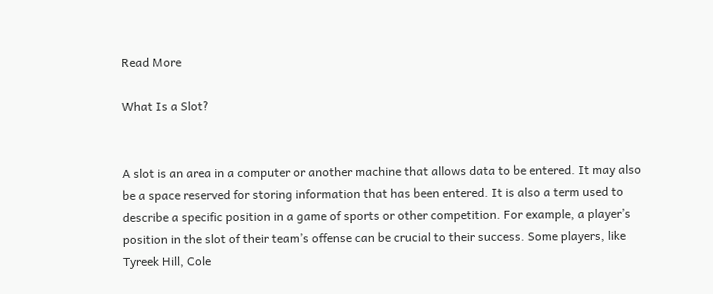Read More

What Is a Slot?


A slot is an area in a computer or another machine that allows data to be entered. It may also be a space reserved for storing information that has been entered. It is also a term used to describe a specific position in a game of sports or other competition. For example, a player’s position in the slot of their team’s offense can be crucial to their success. Some players, like Tyreek Hill, Cole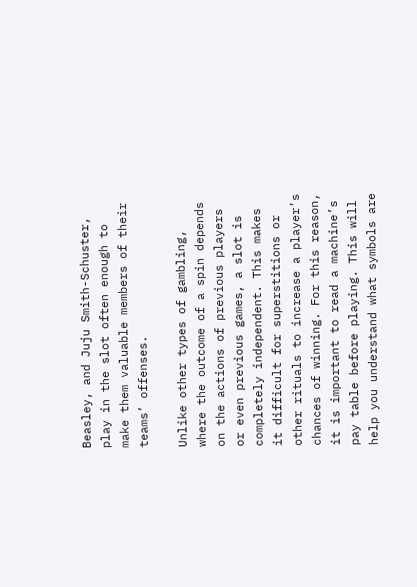Beasley, and Juju Smith-Schuster, play in the slot often enough to make them valuable members of their teams’ offenses.

Unlike other types of gambling, where the outcome of a spin depends on the actions of previous players or even previous games, a slot is completely independent. This makes it difficult for superstitions or other rituals to increase a player’s chances of winning. For this reason, it is important to read a machine’s pay table before playing. This will help you understand what symbols are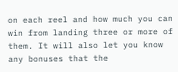on each reel and how much you can win from landing three or more of them. It will also let you know any bonuses that the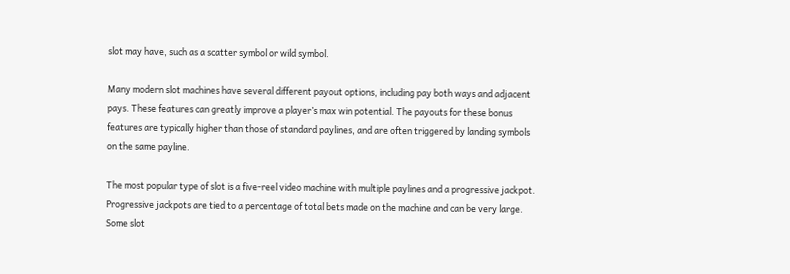slot may have, such as a scatter symbol or wild symbol.

Many modern slot machines have several different payout options, including pay both ways and adjacent pays. These features can greatly improve a player’s max win potential. The payouts for these bonus features are typically higher than those of standard paylines, and are often triggered by landing symbols on the same payline.

The most popular type of slot is a five-reel video machine with multiple paylines and a progressive jackpot. Progressive jackpots are tied to a percentage of total bets made on the machine and can be very large. Some slot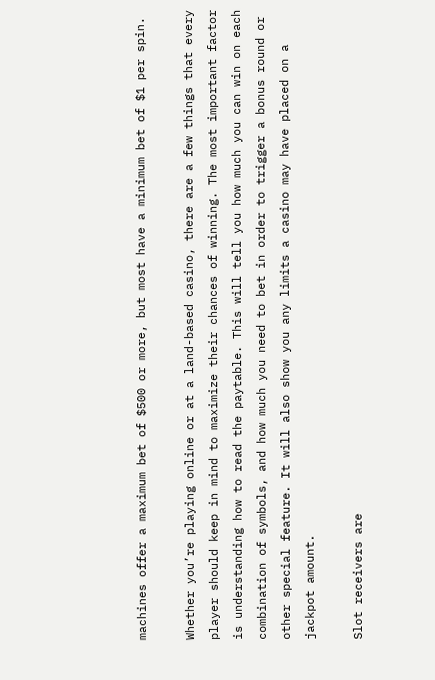machines offer a maximum bet of $500 or more, but most have a minimum bet of $1 per spin.

Whether you’re playing online or at a land-based casino, there are a few things that every player should keep in mind to maximize their chances of winning. The most important factor is understanding how to read the paytable. This will tell you how much you can win on each combination of symbols, and how much you need to bet in order to trigger a bonus round or other special feature. It will also show you any limits a casino may have placed on a jackpot amount.

Slot receivers are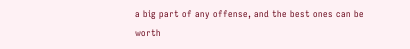a big part of any offense, and the best ones can be worth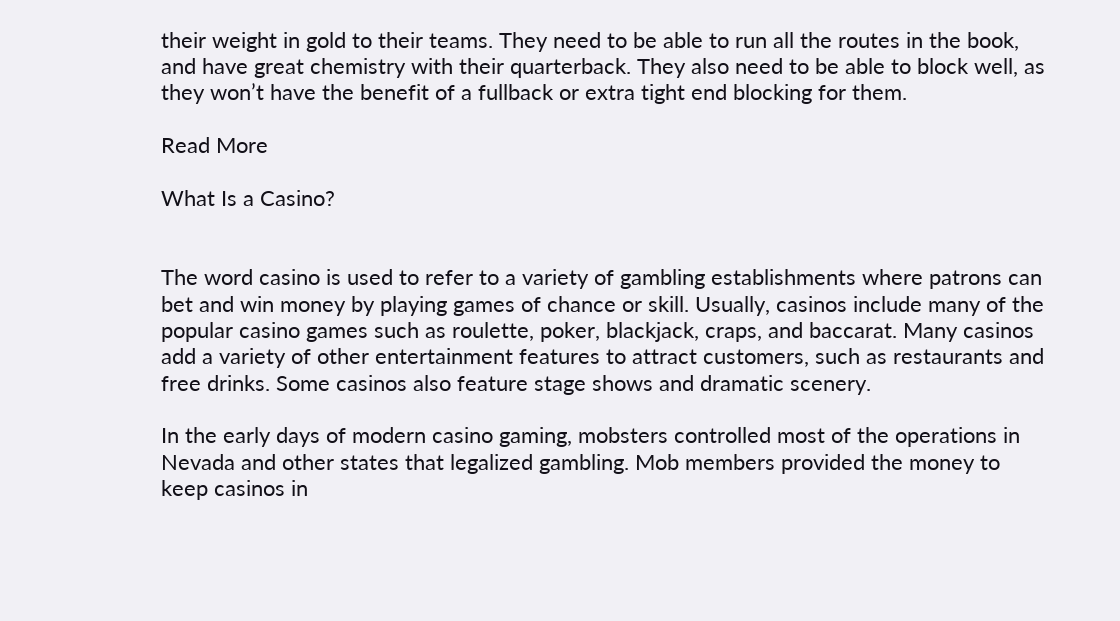their weight in gold to their teams. They need to be able to run all the routes in the book, and have great chemistry with their quarterback. They also need to be able to block well, as they won’t have the benefit of a fullback or extra tight end blocking for them.

Read More

What Is a Casino?


The word casino is used to refer to a variety of gambling establishments where patrons can bet and win money by playing games of chance or skill. Usually, casinos include many of the popular casino games such as roulette, poker, blackjack, craps, and baccarat. Many casinos add a variety of other entertainment features to attract customers, such as restaurants and free drinks. Some casinos also feature stage shows and dramatic scenery.

In the early days of modern casino gaming, mobsters controlled most of the operations in Nevada and other states that legalized gambling. Mob members provided the money to keep casinos in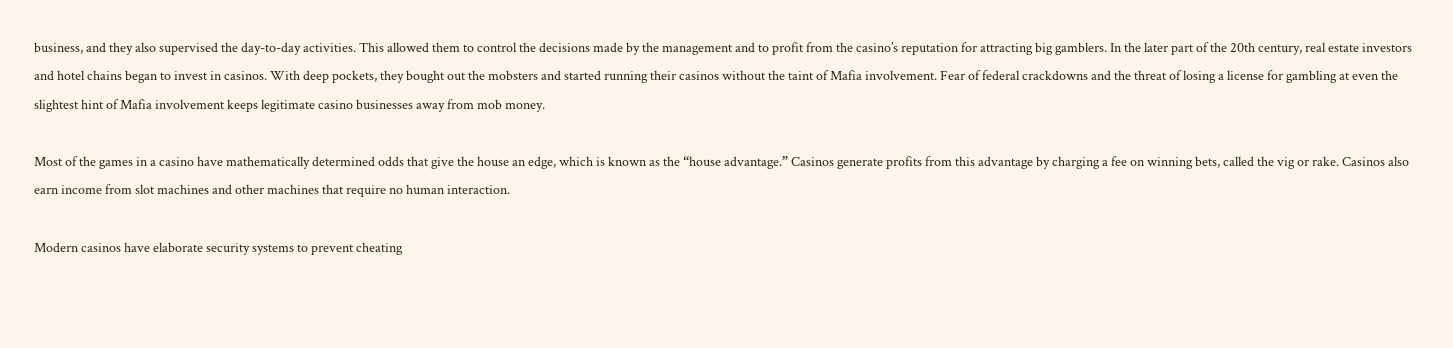business, and they also supervised the day-to-day activities. This allowed them to control the decisions made by the management and to profit from the casino’s reputation for attracting big gamblers. In the later part of the 20th century, real estate investors and hotel chains began to invest in casinos. With deep pockets, they bought out the mobsters and started running their casinos without the taint of Mafia involvement. Fear of federal crackdowns and the threat of losing a license for gambling at even the slightest hint of Mafia involvement keeps legitimate casino businesses away from mob money.

Most of the games in a casino have mathematically determined odds that give the house an edge, which is known as the “house advantage.” Casinos generate profits from this advantage by charging a fee on winning bets, called the vig or rake. Casinos also earn income from slot machines and other machines that require no human interaction.

Modern casinos have elaborate security systems to prevent cheating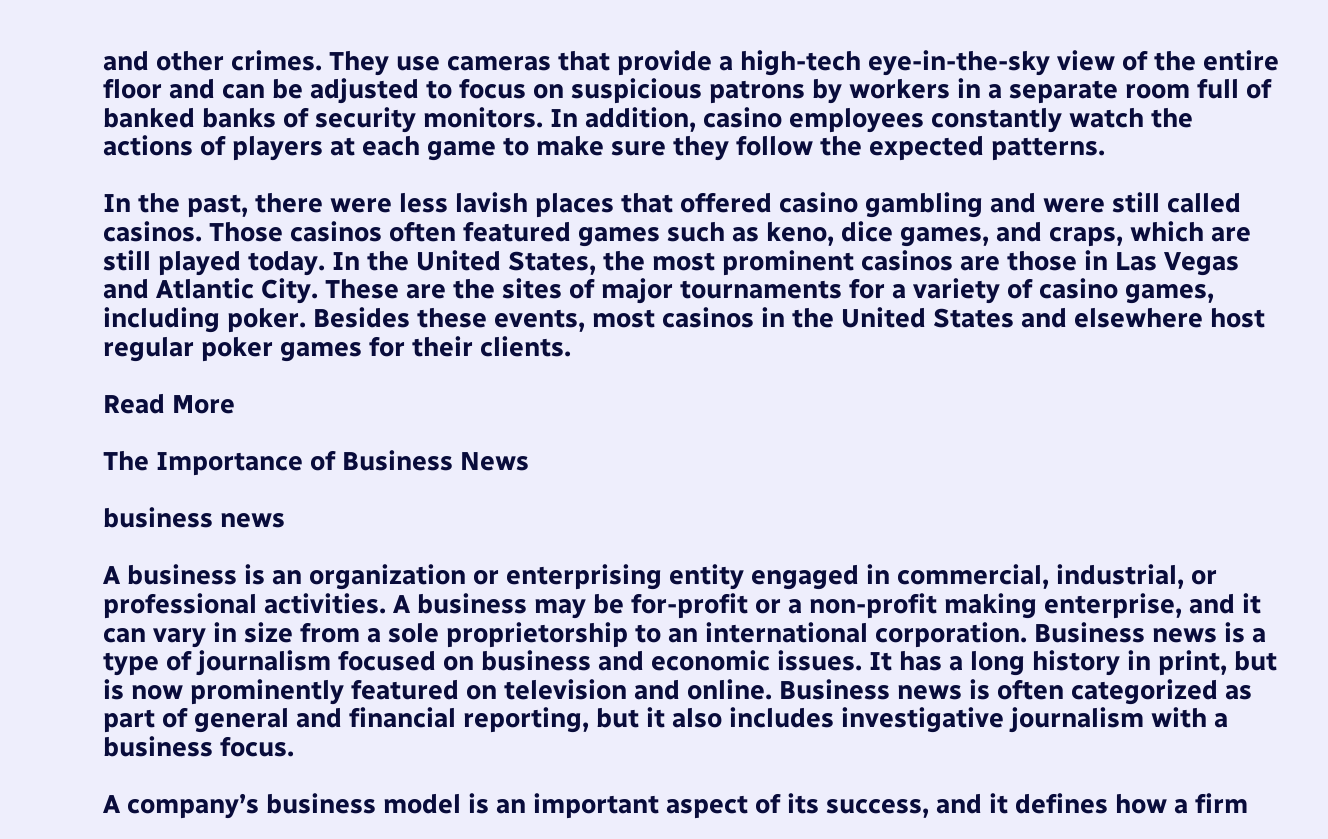and other crimes. They use cameras that provide a high-tech eye-in-the-sky view of the entire floor and can be adjusted to focus on suspicious patrons by workers in a separate room full of banked banks of security monitors. In addition, casino employees constantly watch the actions of players at each game to make sure they follow the expected patterns.

In the past, there were less lavish places that offered casino gambling and were still called casinos. Those casinos often featured games such as keno, dice games, and craps, which are still played today. In the United States, the most prominent casinos are those in Las Vegas and Atlantic City. These are the sites of major tournaments for a variety of casino games, including poker. Besides these events, most casinos in the United States and elsewhere host regular poker games for their clients.

Read More

The Importance of Business News

business news

A business is an organization or enterprising entity engaged in commercial, industrial, or professional activities. A business may be for-profit or a non-profit making enterprise, and it can vary in size from a sole proprietorship to an international corporation. Business news is a type of journalism focused on business and economic issues. It has a long history in print, but is now prominently featured on television and online. Business news is often categorized as part of general and financial reporting, but it also includes investigative journalism with a business focus.

A company’s business model is an important aspect of its success, and it defines how a firm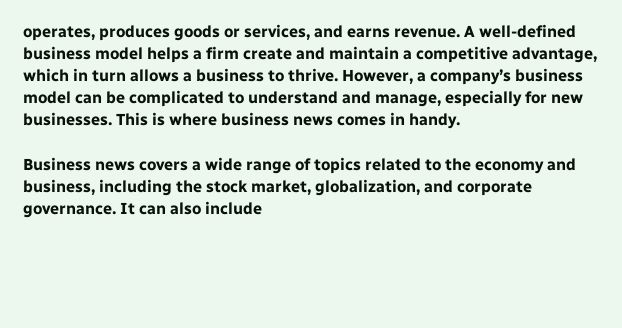operates, produces goods or services, and earns revenue. A well-defined business model helps a firm create and maintain a competitive advantage, which in turn allows a business to thrive. However, a company’s business model can be complicated to understand and manage, especially for new businesses. This is where business news comes in handy.

Business news covers a wide range of topics related to the economy and business, including the stock market, globalization, and corporate governance. It can also include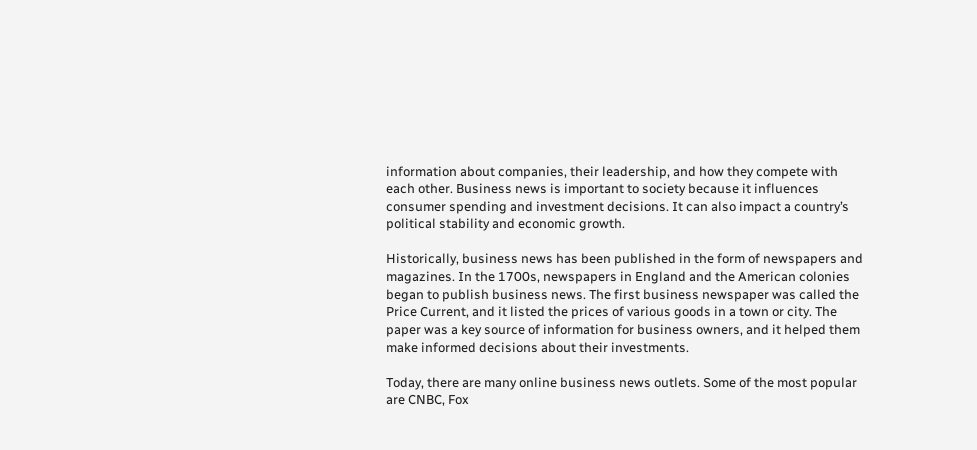information about companies, their leadership, and how they compete with each other. Business news is important to society because it influences consumer spending and investment decisions. It can also impact a country’s political stability and economic growth.

Historically, business news has been published in the form of newspapers and magazines. In the 1700s, newspapers in England and the American colonies began to publish business news. The first business newspaper was called the Price Current, and it listed the prices of various goods in a town or city. The paper was a key source of information for business owners, and it helped them make informed decisions about their investments.

Today, there are many online business news outlets. Some of the most popular are CNBC, Fox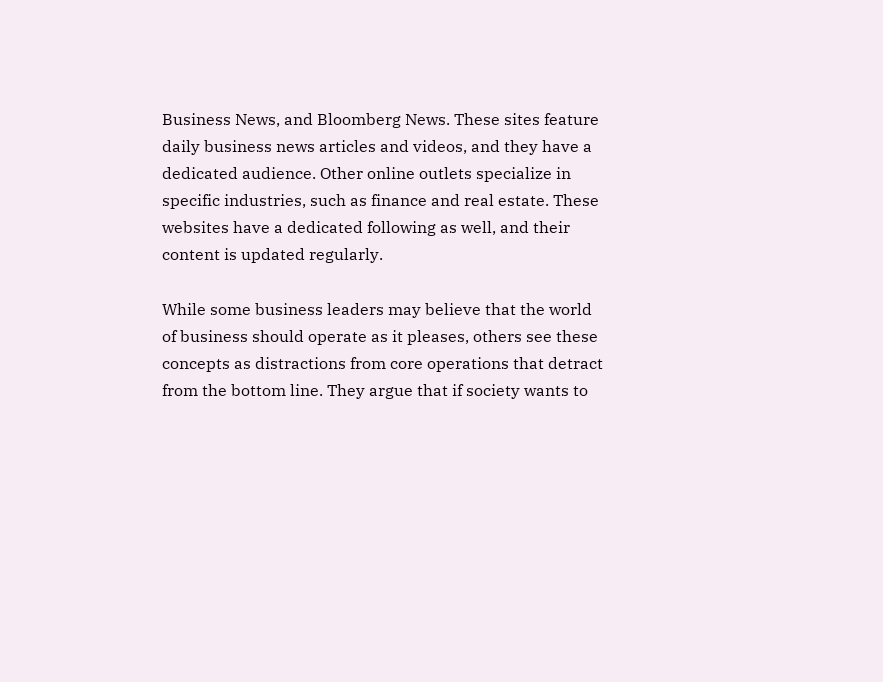Business News, and Bloomberg News. These sites feature daily business news articles and videos, and they have a dedicated audience. Other online outlets specialize in specific industries, such as finance and real estate. These websites have a dedicated following as well, and their content is updated regularly.

While some business leaders may believe that the world of business should operate as it pleases, others see these concepts as distractions from core operations that detract from the bottom line. They argue that if society wants to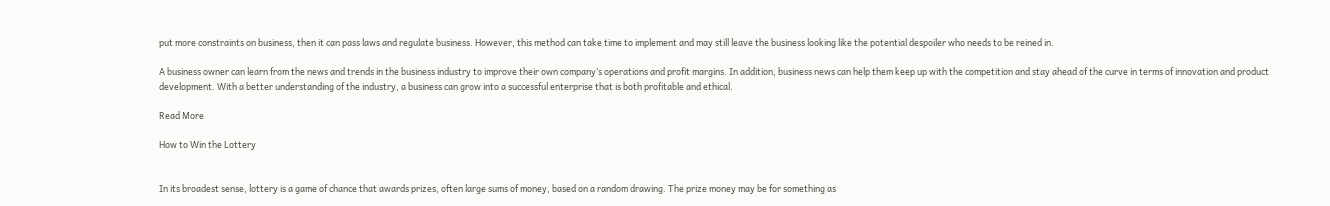put more constraints on business, then it can pass laws and regulate business. However, this method can take time to implement and may still leave the business looking like the potential despoiler who needs to be reined in.

A business owner can learn from the news and trends in the business industry to improve their own company’s operations and profit margins. In addition, business news can help them keep up with the competition and stay ahead of the curve in terms of innovation and product development. With a better understanding of the industry, a business can grow into a successful enterprise that is both profitable and ethical.

Read More

How to Win the Lottery


In its broadest sense, lottery is a game of chance that awards prizes, often large sums of money, based on a random drawing. The prize money may be for something as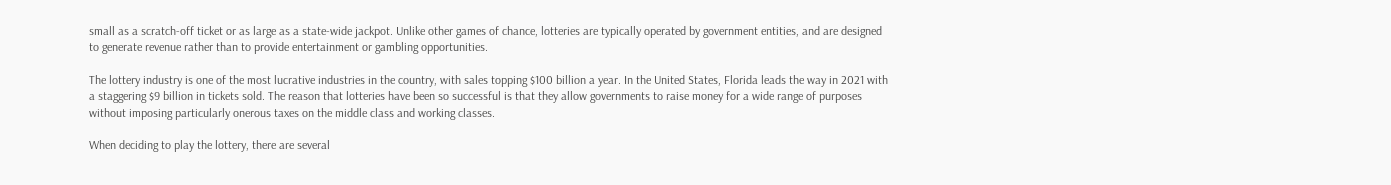small as a scratch-off ticket or as large as a state-wide jackpot. Unlike other games of chance, lotteries are typically operated by government entities, and are designed to generate revenue rather than to provide entertainment or gambling opportunities.

The lottery industry is one of the most lucrative industries in the country, with sales topping $100 billion a year. In the United States, Florida leads the way in 2021 with a staggering $9 billion in tickets sold. The reason that lotteries have been so successful is that they allow governments to raise money for a wide range of purposes without imposing particularly onerous taxes on the middle class and working classes.

When deciding to play the lottery, there are several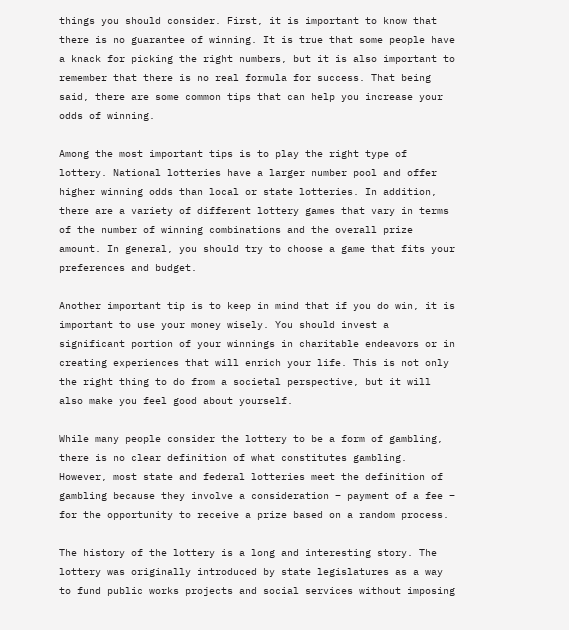things you should consider. First, it is important to know that there is no guarantee of winning. It is true that some people have a knack for picking the right numbers, but it is also important to remember that there is no real formula for success. That being said, there are some common tips that can help you increase your odds of winning.

Among the most important tips is to play the right type of lottery. National lotteries have a larger number pool and offer higher winning odds than local or state lotteries. In addition, there are a variety of different lottery games that vary in terms of the number of winning combinations and the overall prize amount. In general, you should try to choose a game that fits your preferences and budget.

Another important tip is to keep in mind that if you do win, it is important to use your money wisely. You should invest a significant portion of your winnings in charitable endeavors or in creating experiences that will enrich your life. This is not only the right thing to do from a societal perspective, but it will also make you feel good about yourself.

While many people consider the lottery to be a form of gambling, there is no clear definition of what constitutes gambling. However, most state and federal lotteries meet the definition of gambling because they involve a consideration – payment of a fee – for the opportunity to receive a prize based on a random process.

The history of the lottery is a long and interesting story. The lottery was originally introduced by state legislatures as a way to fund public works projects and social services without imposing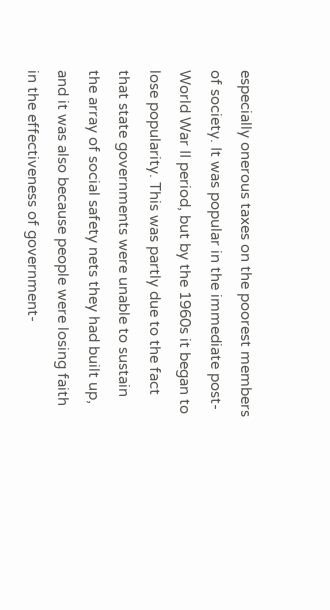especially onerous taxes on the poorest members of society. It was popular in the immediate post-World War II period, but by the 1960s it began to lose popularity. This was partly due to the fact that state governments were unable to sustain the array of social safety nets they had built up, and it was also because people were losing faith in the effectiveness of government-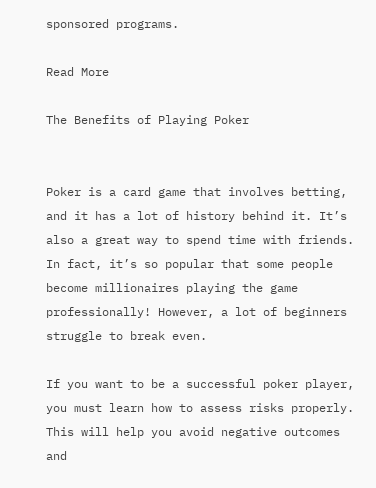sponsored programs.

Read More

The Benefits of Playing Poker


Poker is a card game that involves betting, and it has a lot of history behind it. It’s also a great way to spend time with friends. In fact, it’s so popular that some people become millionaires playing the game professionally! However, a lot of beginners struggle to break even.

If you want to be a successful poker player, you must learn how to assess risks properly. This will help you avoid negative outcomes and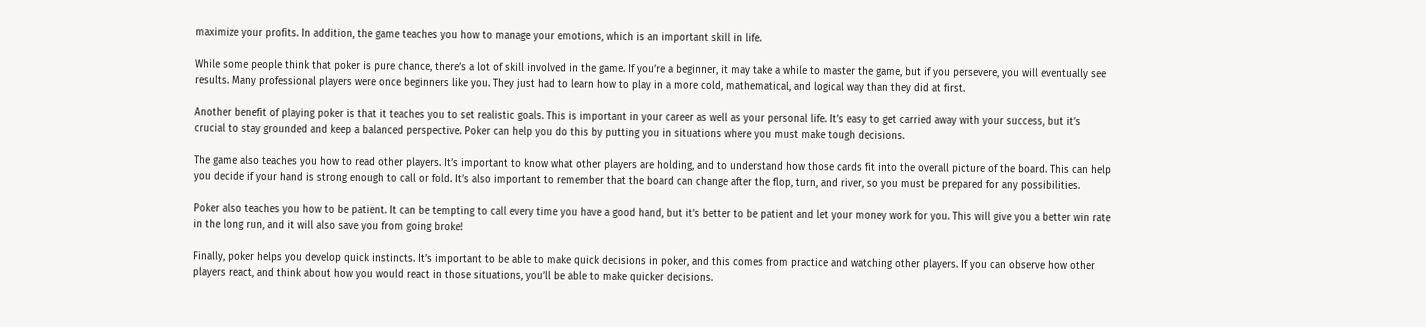maximize your profits. In addition, the game teaches you how to manage your emotions, which is an important skill in life.

While some people think that poker is pure chance, there’s a lot of skill involved in the game. If you’re a beginner, it may take a while to master the game, but if you persevere, you will eventually see results. Many professional players were once beginners like you. They just had to learn how to play in a more cold, mathematical, and logical way than they did at first.

Another benefit of playing poker is that it teaches you to set realistic goals. This is important in your career as well as your personal life. It’s easy to get carried away with your success, but it’s crucial to stay grounded and keep a balanced perspective. Poker can help you do this by putting you in situations where you must make tough decisions.

The game also teaches you how to read other players. It’s important to know what other players are holding, and to understand how those cards fit into the overall picture of the board. This can help you decide if your hand is strong enough to call or fold. It’s also important to remember that the board can change after the flop, turn, and river, so you must be prepared for any possibilities.

Poker also teaches you how to be patient. It can be tempting to call every time you have a good hand, but it’s better to be patient and let your money work for you. This will give you a better win rate in the long run, and it will also save you from going broke!

Finally, poker helps you develop quick instincts. It’s important to be able to make quick decisions in poker, and this comes from practice and watching other players. If you can observe how other players react, and think about how you would react in those situations, you’ll be able to make quicker decisions.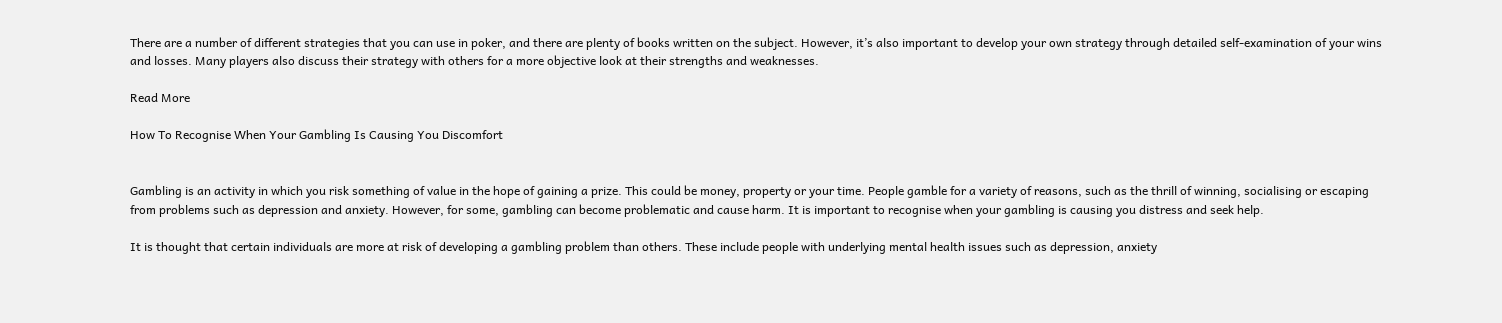There are a number of different strategies that you can use in poker, and there are plenty of books written on the subject. However, it’s also important to develop your own strategy through detailed self-examination of your wins and losses. Many players also discuss their strategy with others for a more objective look at their strengths and weaknesses.

Read More

How To Recognise When Your Gambling Is Causing You Discomfort


Gambling is an activity in which you risk something of value in the hope of gaining a prize. This could be money, property or your time. People gamble for a variety of reasons, such as the thrill of winning, socialising or escaping from problems such as depression and anxiety. However, for some, gambling can become problematic and cause harm. It is important to recognise when your gambling is causing you distress and seek help.

It is thought that certain individuals are more at risk of developing a gambling problem than others. These include people with underlying mental health issues such as depression, anxiety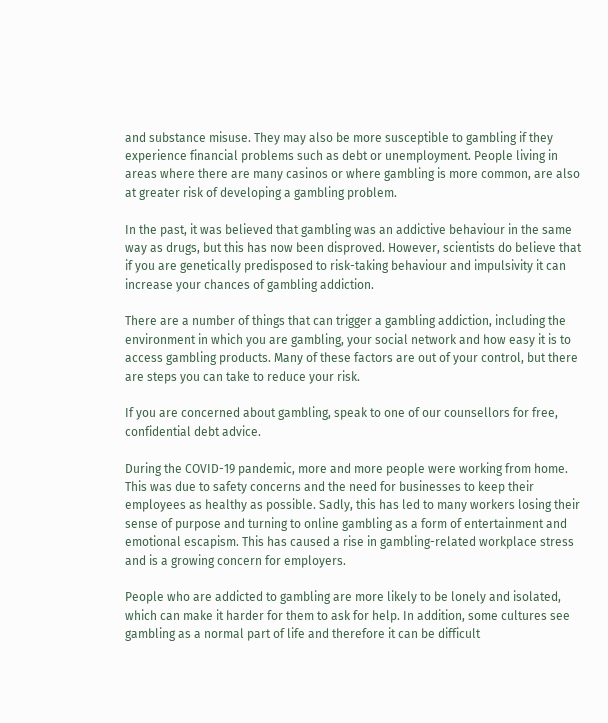and substance misuse. They may also be more susceptible to gambling if they experience financial problems such as debt or unemployment. People living in areas where there are many casinos or where gambling is more common, are also at greater risk of developing a gambling problem.

In the past, it was believed that gambling was an addictive behaviour in the same way as drugs, but this has now been disproved. However, scientists do believe that if you are genetically predisposed to risk-taking behaviour and impulsivity it can increase your chances of gambling addiction.

There are a number of things that can trigger a gambling addiction, including the environment in which you are gambling, your social network and how easy it is to access gambling products. Many of these factors are out of your control, but there are steps you can take to reduce your risk.

If you are concerned about gambling, speak to one of our counsellors for free, confidential debt advice.

During the COVID-19 pandemic, more and more people were working from home. This was due to safety concerns and the need for businesses to keep their employees as healthy as possible. Sadly, this has led to many workers losing their sense of purpose and turning to online gambling as a form of entertainment and emotional escapism. This has caused a rise in gambling-related workplace stress and is a growing concern for employers.

People who are addicted to gambling are more likely to be lonely and isolated, which can make it harder for them to ask for help. In addition, some cultures see gambling as a normal part of life and therefore it can be difficult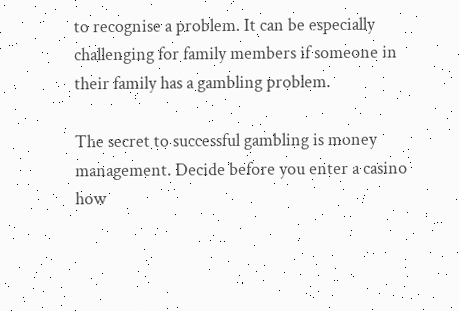to recognise a problem. It can be especially challenging for family members if someone in their family has a gambling problem.

The secret to successful gambling is money management. Decide before you enter a casino how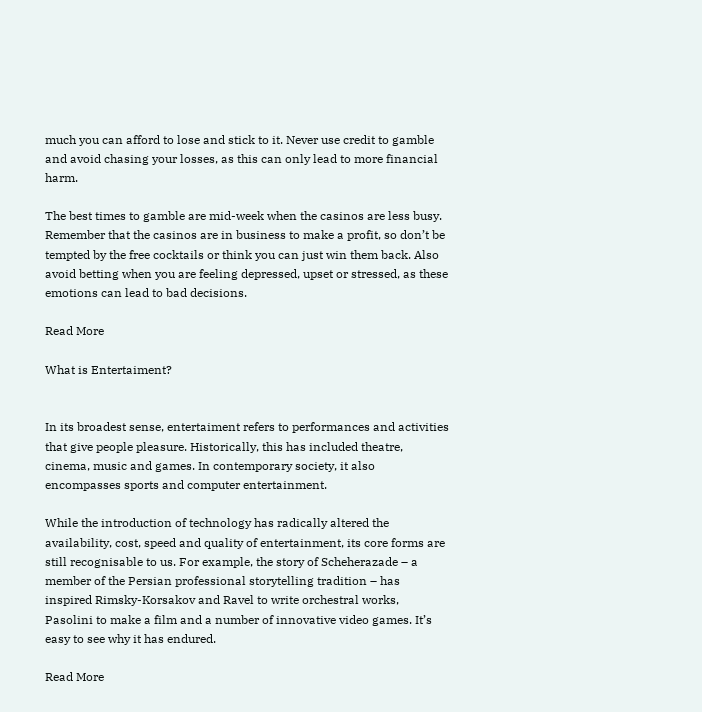much you can afford to lose and stick to it. Never use credit to gamble and avoid chasing your losses, as this can only lead to more financial harm.

The best times to gamble are mid-week when the casinos are less busy. Remember that the casinos are in business to make a profit, so don’t be tempted by the free cocktails or think you can just win them back. Also avoid betting when you are feeling depressed, upset or stressed, as these emotions can lead to bad decisions.

Read More

What is Entertaiment?


In its broadest sense, entertaiment refers to performances and activities that give people pleasure. Historically, this has included theatre, cinema, music and games. In contemporary society, it also encompasses sports and computer entertainment.

While the introduction of technology has radically altered the availability, cost, speed and quality of entertainment, its core forms are still recognisable to us. For example, the story of Scheherazade – a member of the Persian professional storytelling tradition – has inspired Rimsky-Korsakov and Ravel to write orchestral works, Pasolini to make a film and a number of innovative video games. It’s easy to see why it has endured.

Read More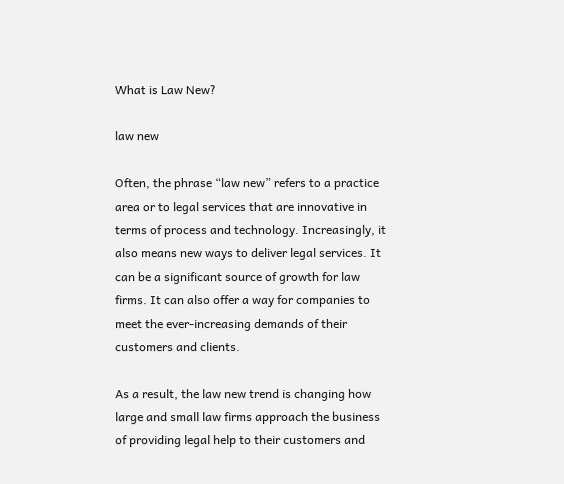What is Law New?

law new

Often, the phrase “law new” refers to a practice area or to legal services that are innovative in terms of process and technology. Increasingly, it also means new ways to deliver legal services. It can be a significant source of growth for law firms. It can also offer a way for companies to meet the ever-increasing demands of their customers and clients.

As a result, the law new trend is changing how large and small law firms approach the business of providing legal help to their customers and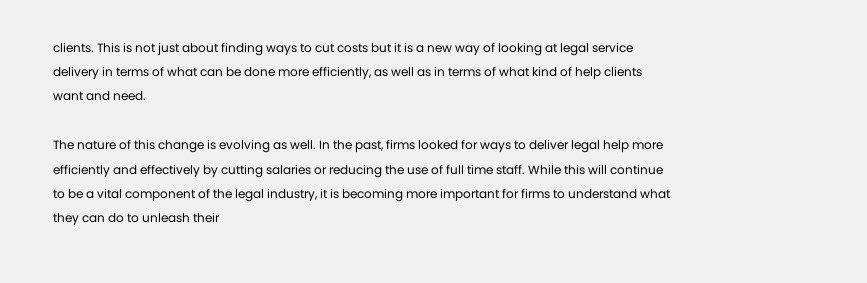clients. This is not just about finding ways to cut costs but it is a new way of looking at legal service delivery in terms of what can be done more efficiently, as well as in terms of what kind of help clients want and need.

The nature of this change is evolving as well. In the past, firms looked for ways to deliver legal help more efficiently and effectively by cutting salaries or reducing the use of full time staff. While this will continue to be a vital component of the legal industry, it is becoming more important for firms to understand what they can do to unleash their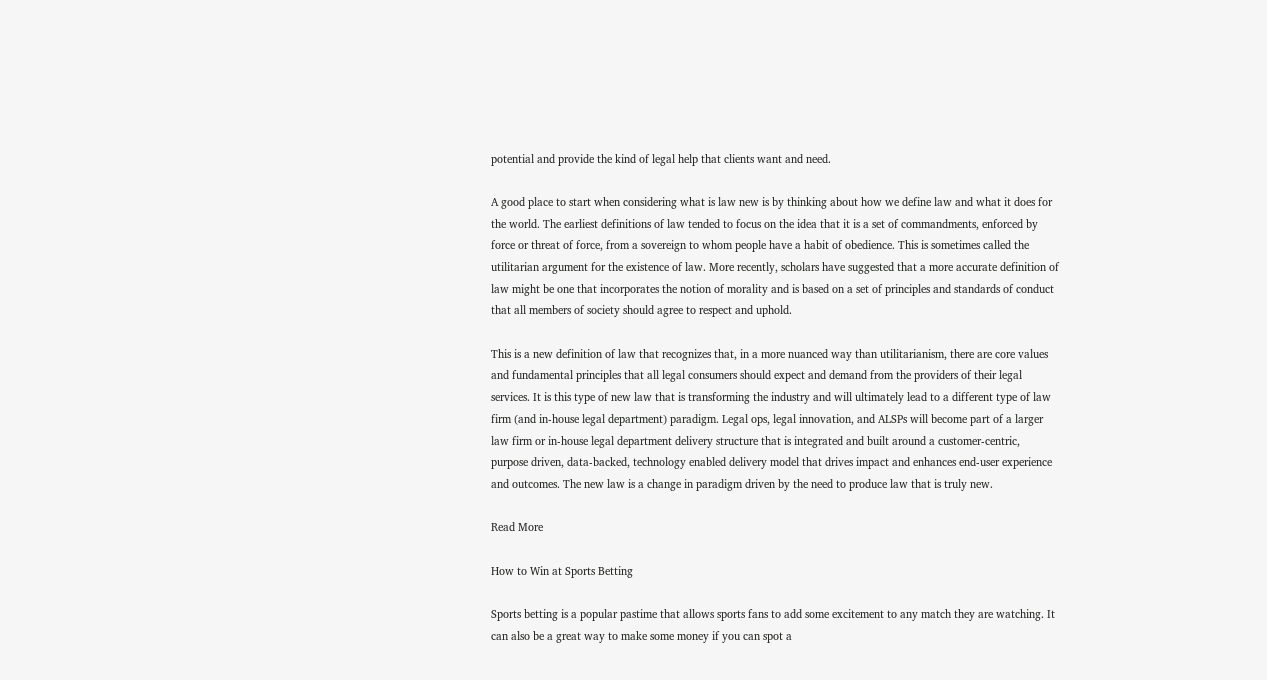potential and provide the kind of legal help that clients want and need.

A good place to start when considering what is law new is by thinking about how we define law and what it does for the world. The earliest definitions of law tended to focus on the idea that it is a set of commandments, enforced by force or threat of force, from a sovereign to whom people have a habit of obedience. This is sometimes called the utilitarian argument for the existence of law. More recently, scholars have suggested that a more accurate definition of law might be one that incorporates the notion of morality and is based on a set of principles and standards of conduct that all members of society should agree to respect and uphold.

This is a new definition of law that recognizes that, in a more nuanced way than utilitarianism, there are core values and fundamental principles that all legal consumers should expect and demand from the providers of their legal services. It is this type of new law that is transforming the industry and will ultimately lead to a different type of law firm (and in-house legal department) paradigm. Legal ops, legal innovation, and ALSPs will become part of a larger law firm or in-house legal department delivery structure that is integrated and built around a customer-centric, purpose driven, data-backed, technology enabled delivery model that drives impact and enhances end-user experience and outcomes. The new law is a change in paradigm driven by the need to produce law that is truly new.

Read More

How to Win at Sports Betting

Sports betting is a popular pastime that allows sports fans to add some excitement to any match they are watching. It can also be a great way to make some money if you can spot a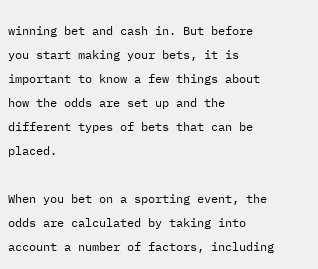winning bet and cash in. But before you start making your bets, it is important to know a few things about how the odds are set up and the different types of bets that can be placed.

When you bet on a sporting event, the odds are calculated by taking into account a number of factors, including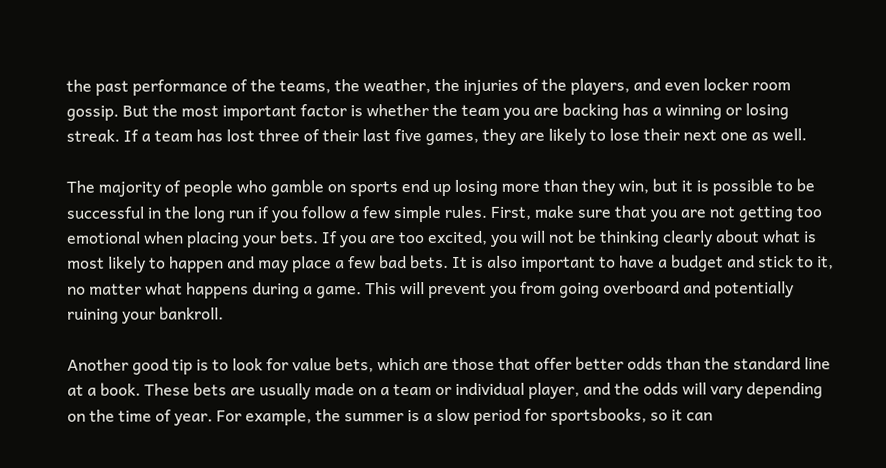the past performance of the teams, the weather, the injuries of the players, and even locker room gossip. But the most important factor is whether the team you are backing has a winning or losing streak. If a team has lost three of their last five games, they are likely to lose their next one as well.

The majority of people who gamble on sports end up losing more than they win, but it is possible to be successful in the long run if you follow a few simple rules. First, make sure that you are not getting too emotional when placing your bets. If you are too excited, you will not be thinking clearly about what is most likely to happen and may place a few bad bets. It is also important to have a budget and stick to it, no matter what happens during a game. This will prevent you from going overboard and potentially ruining your bankroll.

Another good tip is to look for value bets, which are those that offer better odds than the standard line at a book. These bets are usually made on a team or individual player, and the odds will vary depending on the time of year. For example, the summer is a slow period for sportsbooks, so it can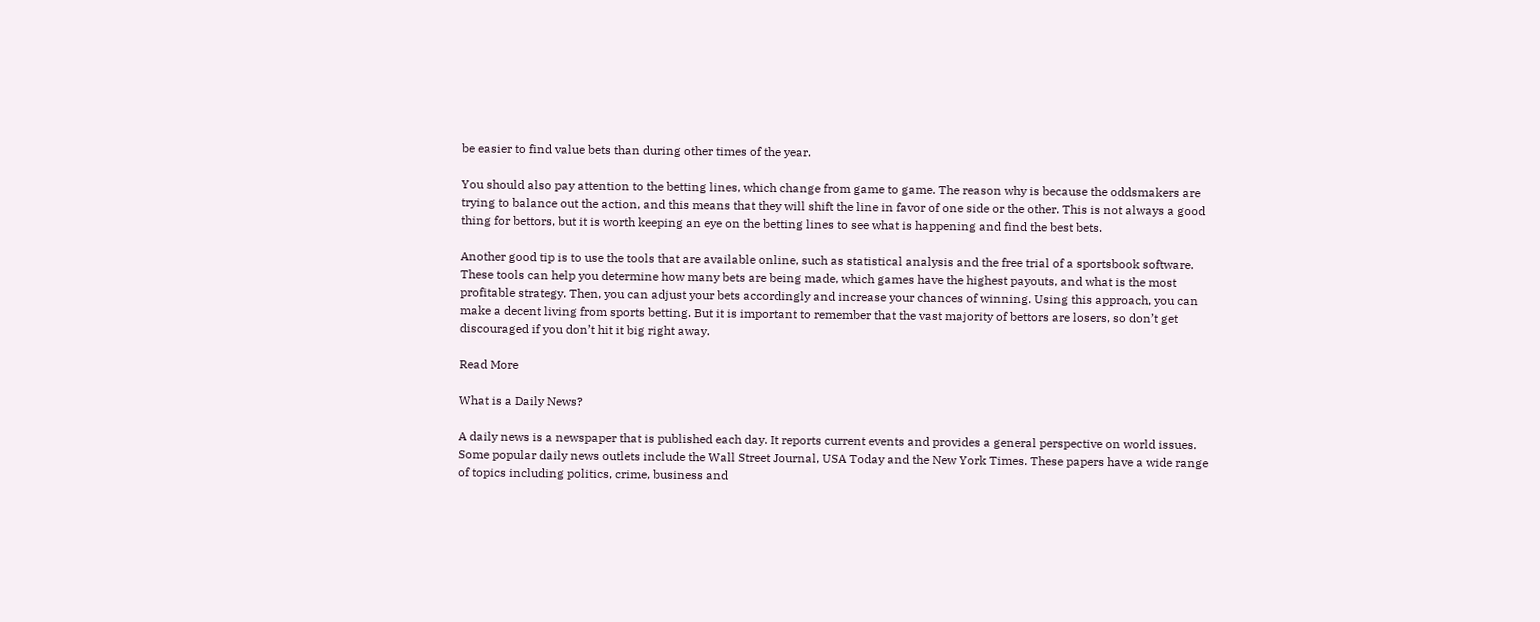be easier to find value bets than during other times of the year.

You should also pay attention to the betting lines, which change from game to game. The reason why is because the oddsmakers are trying to balance out the action, and this means that they will shift the line in favor of one side or the other. This is not always a good thing for bettors, but it is worth keeping an eye on the betting lines to see what is happening and find the best bets.

Another good tip is to use the tools that are available online, such as statistical analysis and the free trial of a sportsbook software. These tools can help you determine how many bets are being made, which games have the highest payouts, and what is the most profitable strategy. Then, you can adjust your bets accordingly and increase your chances of winning. Using this approach, you can make a decent living from sports betting. But it is important to remember that the vast majority of bettors are losers, so don’t get discouraged if you don’t hit it big right away.

Read More

What is a Daily News?

A daily news is a newspaper that is published each day. It reports current events and provides a general perspective on world issues. Some popular daily news outlets include the Wall Street Journal, USA Today and the New York Times. These papers have a wide range of topics including politics, crime, business and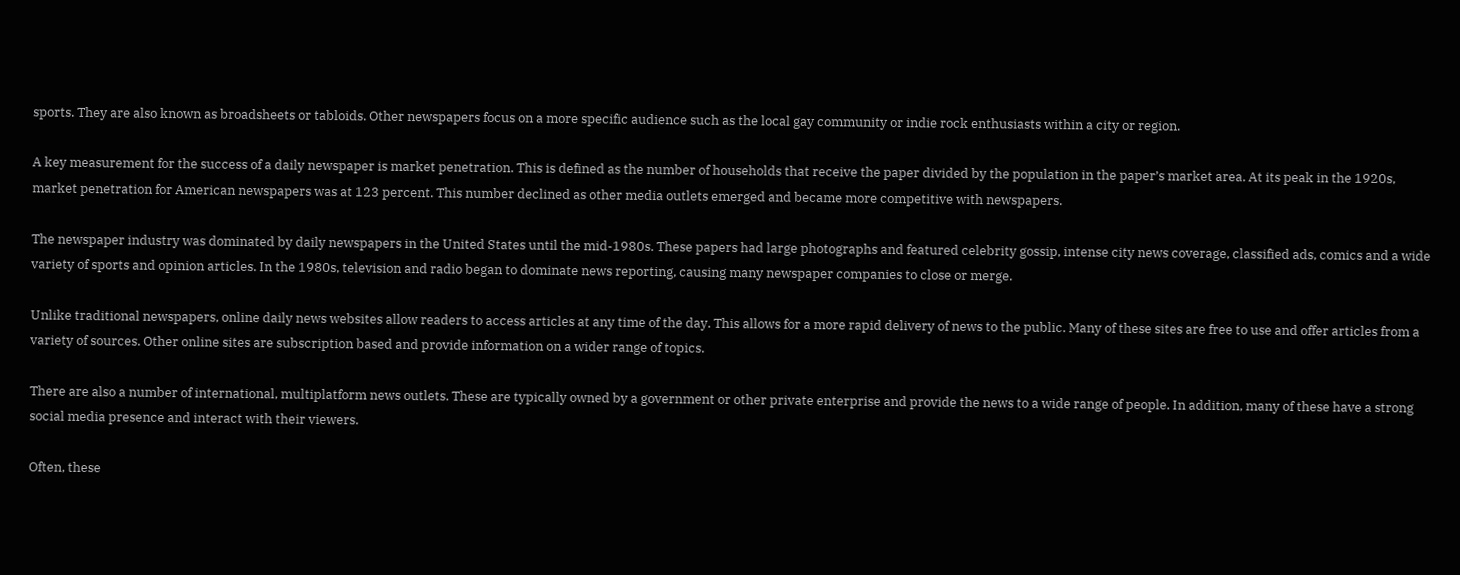sports. They are also known as broadsheets or tabloids. Other newspapers focus on a more specific audience such as the local gay community or indie rock enthusiasts within a city or region.

A key measurement for the success of a daily newspaper is market penetration. This is defined as the number of households that receive the paper divided by the population in the paper’s market area. At its peak in the 1920s, market penetration for American newspapers was at 123 percent. This number declined as other media outlets emerged and became more competitive with newspapers.

The newspaper industry was dominated by daily newspapers in the United States until the mid-1980s. These papers had large photographs and featured celebrity gossip, intense city news coverage, classified ads, comics and a wide variety of sports and opinion articles. In the 1980s, television and radio began to dominate news reporting, causing many newspaper companies to close or merge.

Unlike traditional newspapers, online daily news websites allow readers to access articles at any time of the day. This allows for a more rapid delivery of news to the public. Many of these sites are free to use and offer articles from a variety of sources. Other online sites are subscription based and provide information on a wider range of topics.

There are also a number of international, multiplatform news outlets. These are typically owned by a government or other private enterprise and provide the news to a wide range of people. In addition, many of these have a strong social media presence and interact with their viewers.

Often, these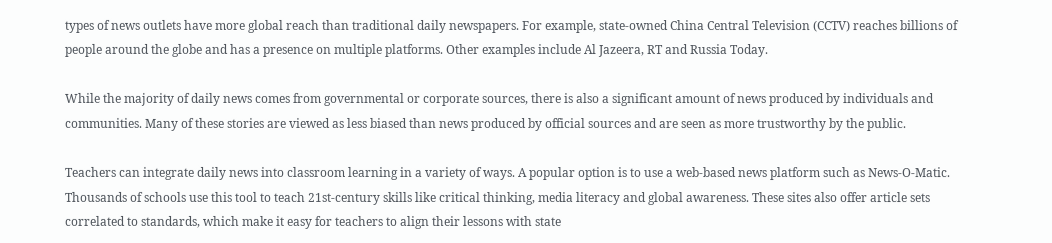types of news outlets have more global reach than traditional daily newspapers. For example, state-owned China Central Television (CCTV) reaches billions of people around the globe and has a presence on multiple platforms. Other examples include Al Jazeera, RT and Russia Today.

While the majority of daily news comes from governmental or corporate sources, there is also a significant amount of news produced by individuals and communities. Many of these stories are viewed as less biased than news produced by official sources and are seen as more trustworthy by the public.

Teachers can integrate daily news into classroom learning in a variety of ways. A popular option is to use a web-based news platform such as News-O-Matic. Thousands of schools use this tool to teach 21st-century skills like critical thinking, media literacy and global awareness. These sites also offer article sets correlated to standards, which make it easy for teachers to align their lessons with state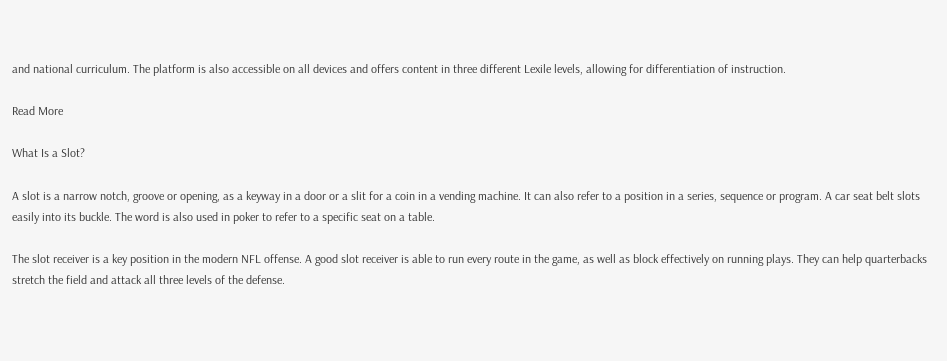and national curriculum. The platform is also accessible on all devices and offers content in three different Lexile levels, allowing for differentiation of instruction.

Read More

What Is a Slot?

A slot is a narrow notch, groove or opening, as a keyway in a door or a slit for a coin in a vending machine. It can also refer to a position in a series, sequence or program. A car seat belt slots easily into its buckle. The word is also used in poker to refer to a specific seat on a table.

The slot receiver is a key position in the modern NFL offense. A good slot receiver is able to run every route in the game, as well as block effectively on running plays. They can help quarterbacks stretch the field and attack all three levels of the defense.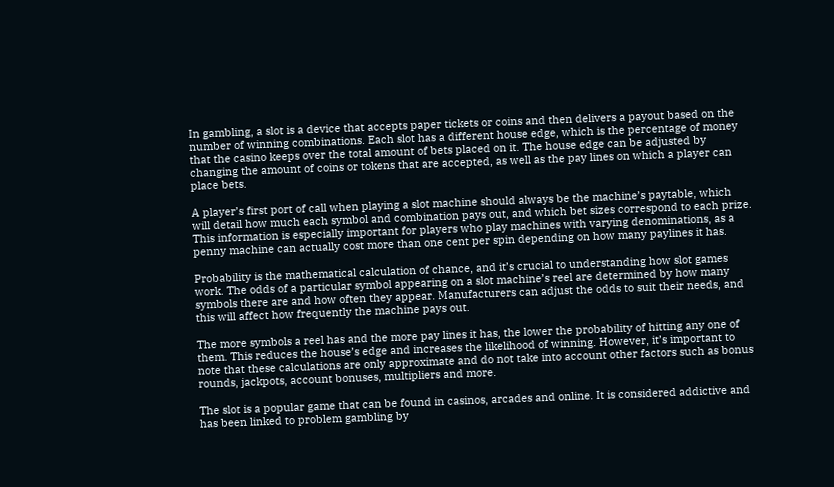In gambling, a slot is a device that accepts paper tickets or coins and then delivers a payout based on the number of winning combinations. Each slot has a different house edge, which is the percentage of money that the casino keeps over the total amount of bets placed on it. The house edge can be adjusted by changing the amount of coins or tokens that are accepted, as well as the pay lines on which a player can place bets.

A player’s first port of call when playing a slot machine should always be the machine’s paytable, which will detail how much each symbol and combination pays out, and which bet sizes correspond to each prize. This information is especially important for players who play machines with varying denominations, as a penny machine can actually cost more than one cent per spin depending on how many paylines it has.

Probability is the mathematical calculation of chance, and it’s crucial to understanding how slot games work. The odds of a particular symbol appearing on a slot machine’s reel are determined by how many symbols there are and how often they appear. Manufacturers can adjust the odds to suit their needs, and this will affect how frequently the machine pays out.

The more symbols a reel has and the more pay lines it has, the lower the probability of hitting any one of them. This reduces the house’s edge and increases the likelihood of winning. However, it’s important to note that these calculations are only approximate and do not take into account other factors such as bonus rounds, jackpots, account bonuses, multipliers and more.

The slot is a popular game that can be found in casinos, arcades and online. It is considered addictive and has been linked to problem gambling by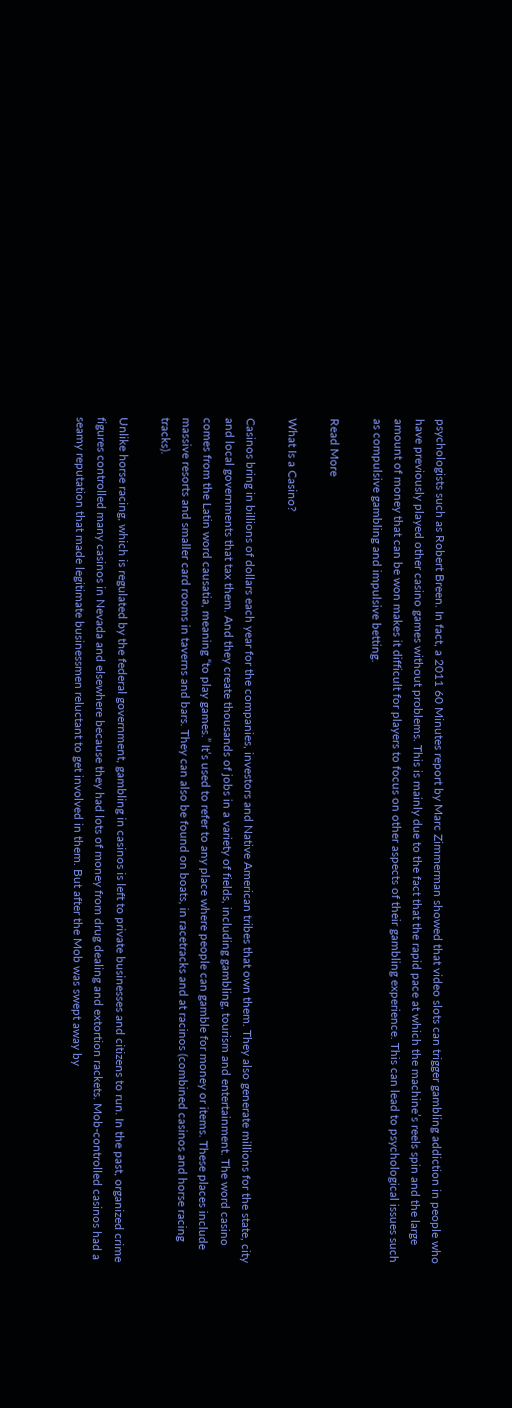psychologists such as Robert Breen. In fact, a 2011 60 Minutes report by Marc Zimmerman showed that video slots can trigger gambling addiction in people who have previously played other casino games without problems. This is mainly due to the fact that the rapid pace at which the machine’s reels spin and the large amount of money that can be won makes it difficult for players to focus on other aspects of their gambling experience. This can lead to psychological issues such as compulsive gambling and impulsive betting.

Read More

What Is a Casino?

Casinos bring in billions of dollars each year for the companies, investors and Native American tribes that own them. They also generate millions for the state, city and local governments that tax them. And they create thousands of jobs in a variety of fields, including gambling, tourism and entertainment. The word casino comes from the Latin word causatia, meaning “to play games.” It’s used to refer to any place where people can gamble for money or items. These places include massive resorts and smaller card rooms in taverns and bars. They can also be found on boats, in racetracks and at racinos (combined casinos and horse racing tracks).

Unlike horse racing, which is regulated by the federal government, gambling in casinos is left to private businesses and citizens to run. In the past, organized crime figures controlled many casinos in Nevada and elsewhere because they had lots of money from drug dealing and extortion rackets. Mob-controlled casinos had a seamy reputation that made legitimate businessmen reluctant to get involved in them. But after the Mob was swept away by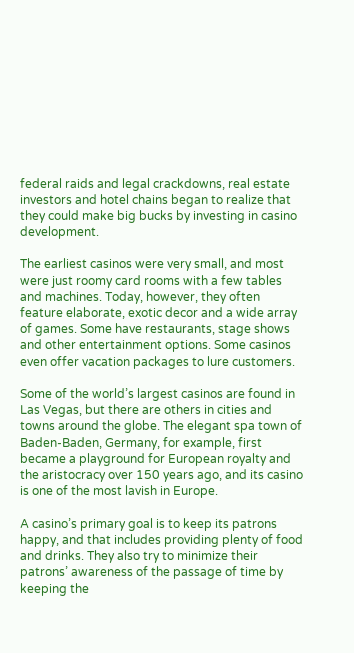federal raids and legal crackdowns, real estate investors and hotel chains began to realize that they could make big bucks by investing in casino development.

The earliest casinos were very small, and most were just roomy card rooms with a few tables and machines. Today, however, they often feature elaborate, exotic decor and a wide array of games. Some have restaurants, stage shows and other entertainment options. Some casinos even offer vacation packages to lure customers.

Some of the world’s largest casinos are found in Las Vegas, but there are others in cities and towns around the globe. The elegant spa town of Baden-Baden, Germany, for example, first became a playground for European royalty and the aristocracy over 150 years ago, and its casino is one of the most lavish in Europe.

A casino’s primary goal is to keep its patrons happy, and that includes providing plenty of food and drinks. They also try to minimize their patrons’ awareness of the passage of time by keeping the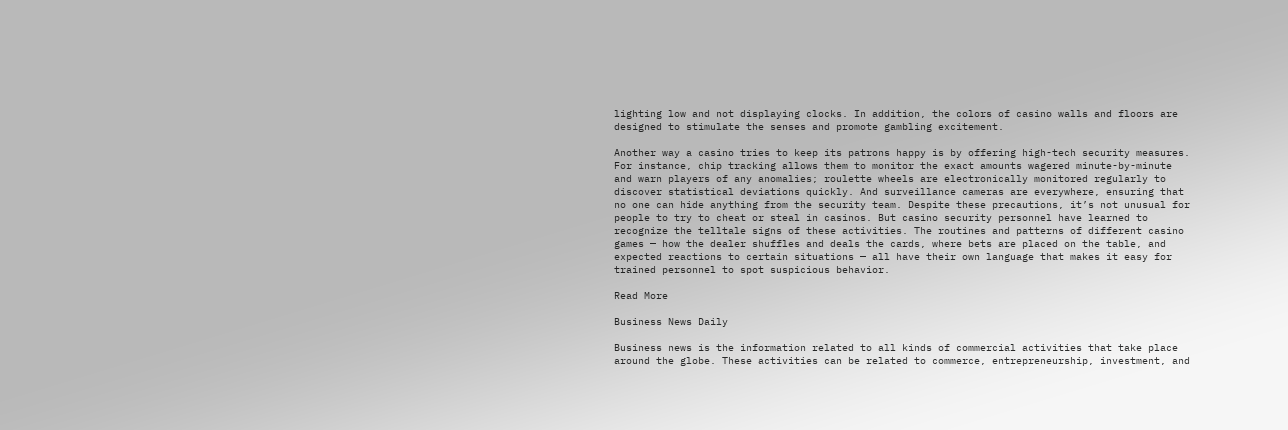lighting low and not displaying clocks. In addition, the colors of casino walls and floors are designed to stimulate the senses and promote gambling excitement.

Another way a casino tries to keep its patrons happy is by offering high-tech security measures. For instance, chip tracking allows them to monitor the exact amounts wagered minute-by-minute and warn players of any anomalies; roulette wheels are electronically monitored regularly to discover statistical deviations quickly. And surveillance cameras are everywhere, ensuring that no one can hide anything from the security team. Despite these precautions, it’s not unusual for people to try to cheat or steal in casinos. But casino security personnel have learned to recognize the telltale signs of these activities. The routines and patterns of different casino games — how the dealer shuffles and deals the cards, where bets are placed on the table, and expected reactions to certain situations — all have their own language that makes it easy for trained personnel to spot suspicious behavior.

Read More

Business News Daily

Business news is the information related to all kinds of commercial activities that take place around the globe. These activities can be related to commerce, entrepreneurship, investment, and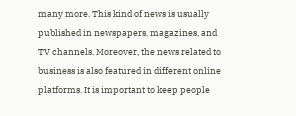many more. This kind of news is usually published in newspapers, magazines, and TV channels. Moreover, the news related to business is also featured in different online platforms. It is important to keep people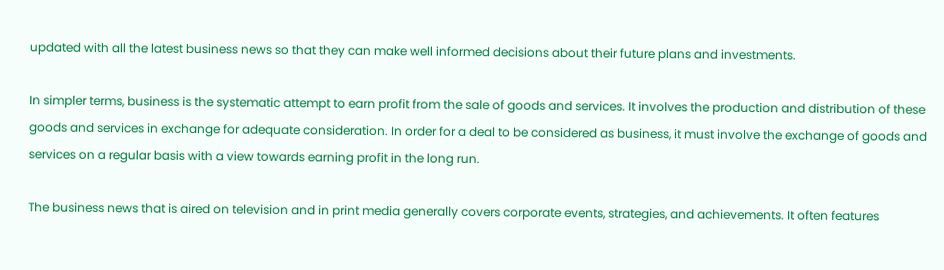updated with all the latest business news so that they can make well informed decisions about their future plans and investments.

In simpler terms, business is the systematic attempt to earn profit from the sale of goods and services. It involves the production and distribution of these goods and services in exchange for adequate consideration. In order for a deal to be considered as business, it must involve the exchange of goods and services on a regular basis with a view towards earning profit in the long run.

The business news that is aired on television and in print media generally covers corporate events, strategies, and achievements. It often features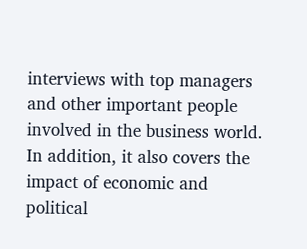interviews with top managers and other important people involved in the business world. In addition, it also covers the impact of economic and political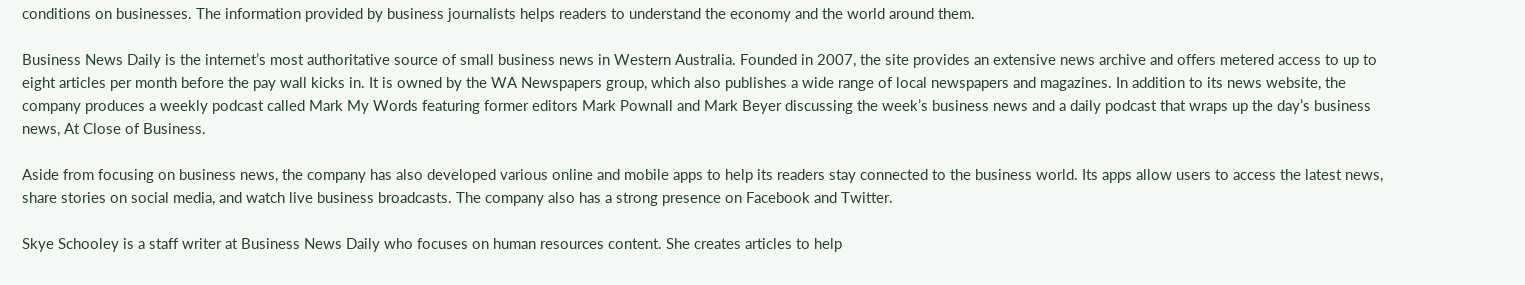conditions on businesses. The information provided by business journalists helps readers to understand the economy and the world around them.

Business News Daily is the internet’s most authoritative source of small business news in Western Australia. Founded in 2007, the site provides an extensive news archive and offers metered access to up to eight articles per month before the pay wall kicks in. It is owned by the WA Newspapers group, which also publishes a wide range of local newspapers and magazines. In addition to its news website, the company produces a weekly podcast called Mark My Words featuring former editors Mark Pownall and Mark Beyer discussing the week’s business news and a daily podcast that wraps up the day’s business news, At Close of Business.

Aside from focusing on business news, the company has also developed various online and mobile apps to help its readers stay connected to the business world. Its apps allow users to access the latest news, share stories on social media, and watch live business broadcasts. The company also has a strong presence on Facebook and Twitter.

Skye Schooley is a staff writer at Business News Daily who focuses on human resources content. She creates articles to help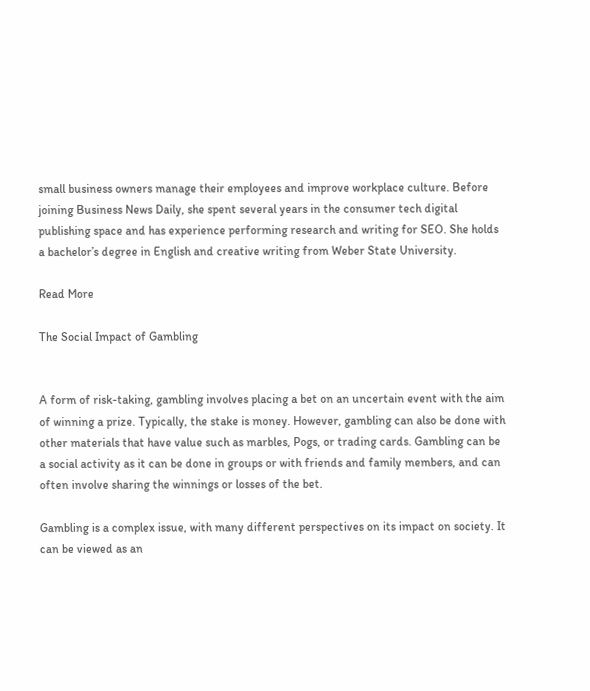small business owners manage their employees and improve workplace culture. Before joining Business News Daily, she spent several years in the consumer tech digital publishing space and has experience performing research and writing for SEO. She holds a bachelor’s degree in English and creative writing from Weber State University.

Read More

The Social Impact of Gambling


A form of risk-taking, gambling involves placing a bet on an uncertain event with the aim of winning a prize. Typically, the stake is money. However, gambling can also be done with other materials that have value such as marbles, Pogs, or trading cards. Gambling can be a social activity as it can be done in groups or with friends and family members, and can often involve sharing the winnings or losses of the bet.

Gambling is a complex issue, with many different perspectives on its impact on society. It can be viewed as an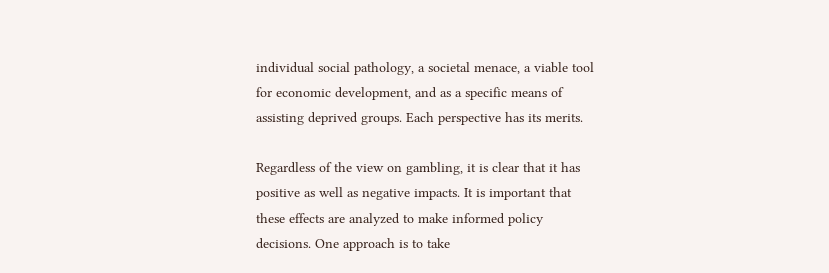individual social pathology, a societal menace, a viable tool for economic development, and as a specific means of assisting deprived groups. Each perspective has its merits.

Regardless of the view on gambling, it is clear that it has positive as well as negative impacts. It is important that these effects are analyzed to make informed policy decisions. One approach is to take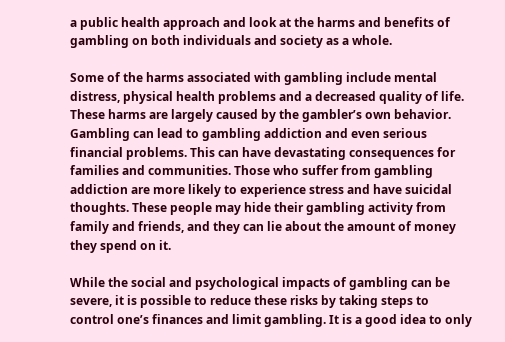a public health approach and look at the harms and benefits of gambling on both individuals and society as a whole.

Some of the harms associated with gambling include mental distress, physical health problems and a decreased quality of life. These harms are largely caused by the gambler’s own behavior. Gambling can lead to gambling addiction and even serious financial problems. This can have devastating consequences for families and communities. Those who suffer from gambling addiction are more likely to experience stress and have suicidal thoughts. These people may hide their gambling activity from family and friends, and they can lie about the amount of money they spend on it.

While the social and psychological impacts of gambling can be severe, it is possible to reduce these risks by taking steps to control one’s finances and limit gambling. It is a good idea to only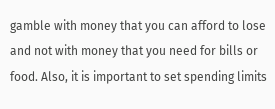gamble with money that you can afford to lose and not with money that you need for bills or food. Also, it is important to set spending limits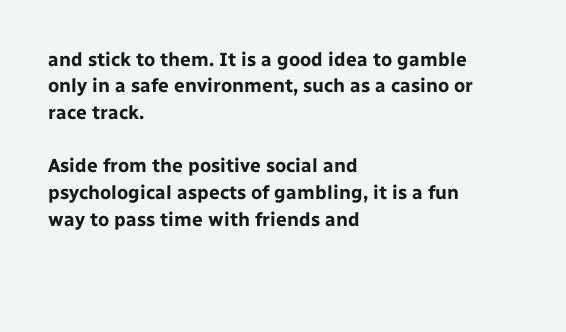and stick to them. It is a good idea to gamble only in a safe environment, such as a casino or race track.

Aside from the positive social and psychological aspects of gambling, it is a fun way to pass time with friends and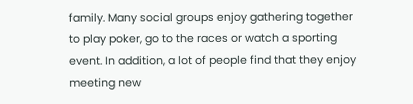family. Many social groups enjoy gathering together to play poker, go to the races or watch a sporting event. In addition, a lot of people find that they enjoy meeting new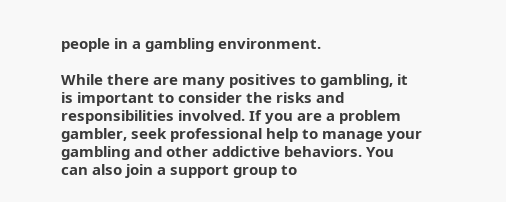people in a gambling environment.

While there are many positives to gambling, it is important to consider the risks and responsibilities involved. If you are a problem gambler, seek professional help to manage your gambling and other addictive behaviors. You can also join a support group to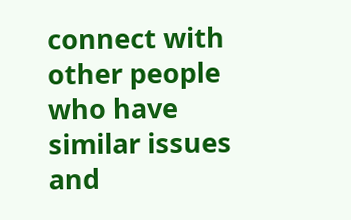connect with other people who have similar issues and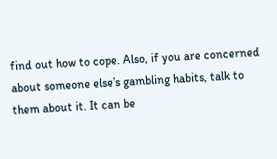find out how to cope. Also, if you are concerned about someone else’s gambling habits, talk to them about it. It can be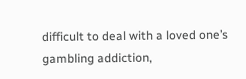difficult to deal with a loved one’s gambling addiction,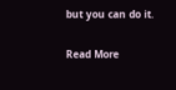but you can do it.

Read More